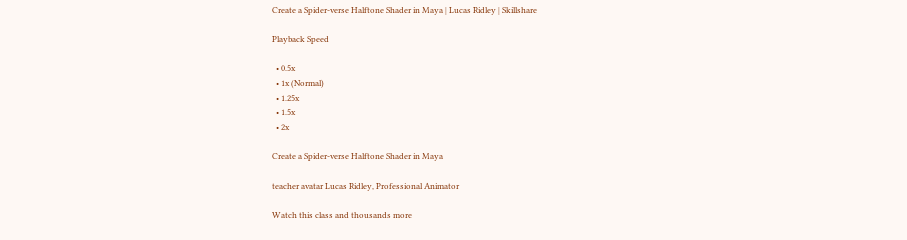Create a Spider-verse Halftone Shader in Maya | Lucas Ridley | Skillshare

Playback Speed

  • 0.5x
  • 1x (Normal)
  • 1.25x
  • 1.5x
  • 2x

Create a Spider-verse Halftone Shader in Maya

teacher avatar Lucas Ridley, Professional Animator

Watch this class and thousands more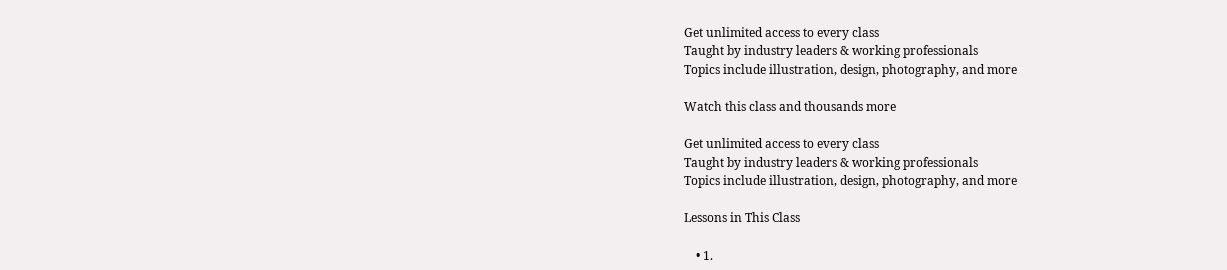Get unlimited access to every class
Taught by industry leaders & working professionals
Topics include illustration, design, photography, and more

Watch this class and thousands more

Get unlimited access to every class
Taught by industry leaders & working professionals
Topics include illustration, design, photography, and more

Lessons in This Class

    • 1.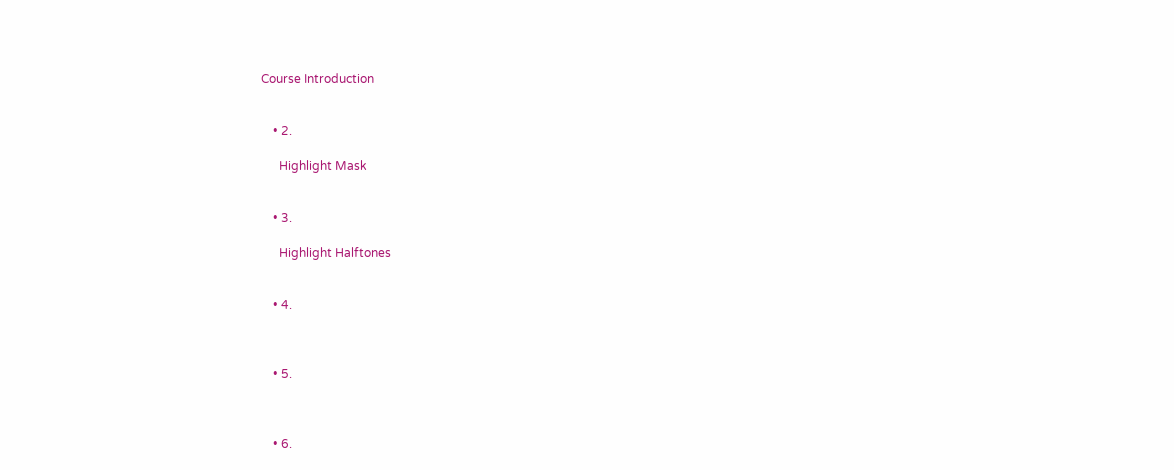Course Introduction


    • 2.

      Highlight Mask


    • 3.

      Highlight Halftones


    • 4.



    • 5.



    • 6.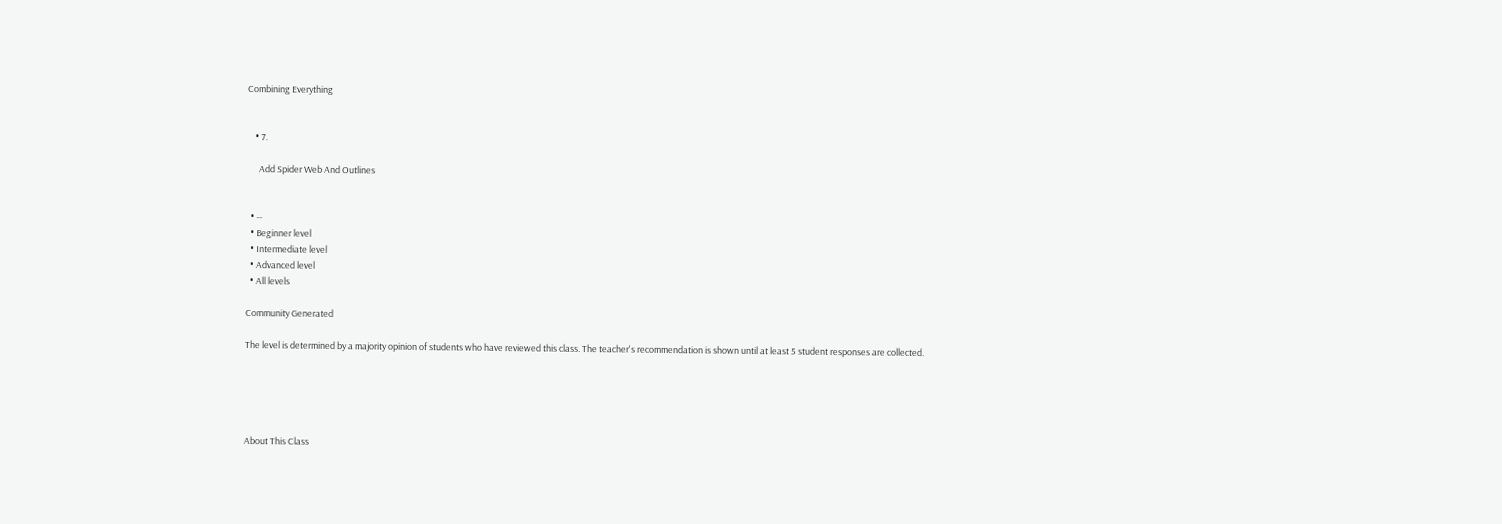Combining Everything


    • 7.

      Add Spider Web And Outlines


  • --
  • Beginner level
  • Intermediate level
  • Advanced level
  • All levels

Community Generated

The level is determined by a majority opinion of students who have reviewed this class. The teacher's recommendation is shown until at least 5 student responses are collected.





About This Class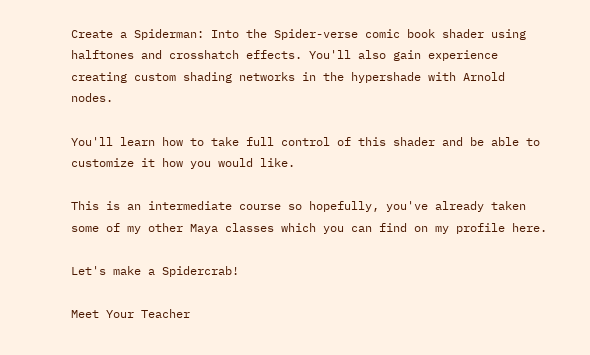Create a Spiderman: Into the Spider-verse comic book shader using halftones and crosshatch effects. You'll also gain experience creating custom shading networks in the hypershade with Arnold nodes.

You'll learn how to take full control of this shader and be able to customize it how you would like.

This is an intermediate course so hopefully, you've already taken some of my other Maya classes which you can find on my profile here.

Let's make a Spidercrab!

Meet Your Teacher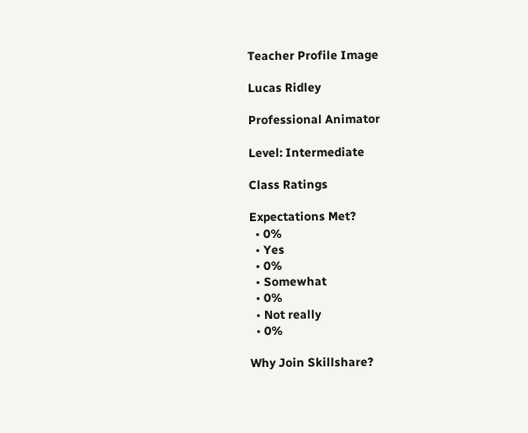Teacher Profile Image

Lucas Ridley

Professional Animator

Level: Intermediate

Class Ratings

Expectations Met?
  • 0%
  • Yes
  • 0%
  • Somewhat
  • 0%
  • Not really
  • 0%

Why Join Skillshare?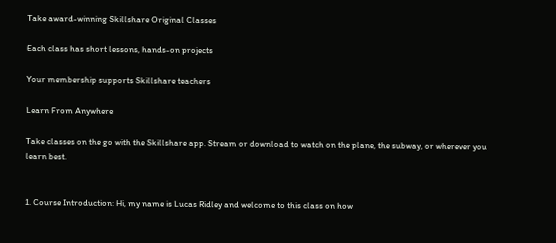Take award-winning Skillshare Original Classes

Each class has short lessons, hands-on projects

Your membership supports Skillshare teachers

Learn From Anywhere

Take classes on the go with the Skillshare app. Stream or download to watch on the plane, the subway, or wherever you learn best.


1. Course Introduction: Hi, my name is Lucas Ridley and welcome to this class on how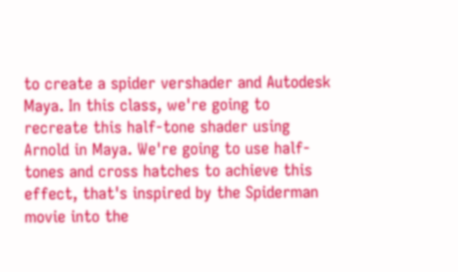to create a spider vershader and Autodesk Maya. In this class, we're going to recreate this half-tone shader using Arnold in Maya. We're going to use half-tones and cross hatches to achieve this effect, that's inspired by the Spiderman movie into the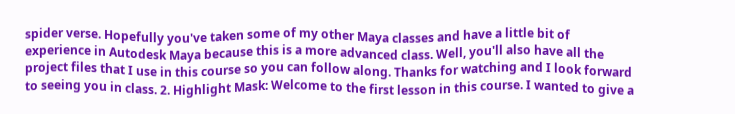spider verse. Hopefully you've taken some of my other Maya classes and have a little bit of experience in Autodesk Maya because this is a more advanced class. Well, you'll also have all the project files that I use in this course so you can follow along. Thanks for watching and I look forward to seeing you in class. 2. Highlight Mask: Welcome to the first lesson in this course. I wanted to give a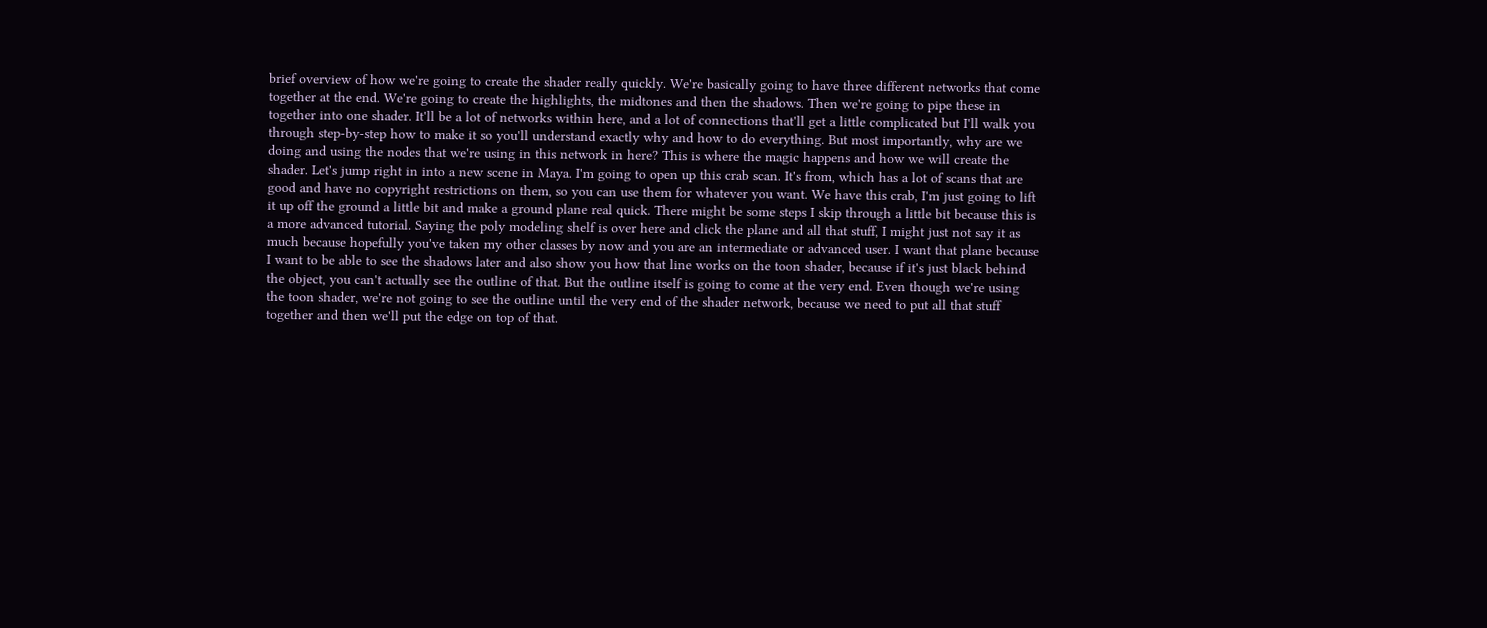brief overview of how we're going to create the shader really quickly. We're basically going to have three different networks that come together at the end. We're going to create the highlights, the midtones and then the shadows. Then we're going to pipe these in together into one shader. It'll be a lot of networks within here, and a lot of connections that'll get a little complicated but I'll walk you through step-by-step how to make it so you'll understand exactly why and how to do everything. But most importantly, why are we doing and using the nodes that we're using in this network in here? This is where the magic happens and how we will create the shader. Let's jump right in into a new scene in Maya. I'm going to open up this crab scan. It's from, which has a lot of scans that are good and have no copyright restrictions on them, so you can use them for whatever you want. We have this crab, I'm just going to lift it up off the ground a little bit and make a ground plane real quick. There might be some steps I skip through a little bit because this is a more advanced tutorial. Saying the poly modeling shelf is over here and click the plane and all that stuff, I might just not say it as much because hopefully you've taken my other classes by now and you are an intermediate or advanced user. I want that plane because I want to be able to see the shadows later and also show you how that line works on the toon shader, because if it's just black behind the object, you can't actually see the outline of that. But the outline itself is going to come at the very end. Even though we're using the toon shader, we're not going to see the outline until the very end of the shader network, because we need to put all that stuff together and then we'll put the edge on top of that.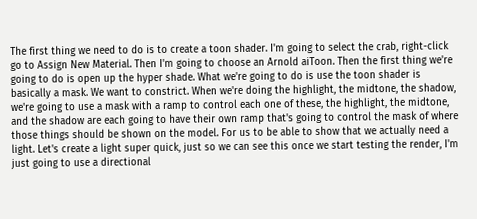The first thing we need to do is to create a toon shader. I'm going to select the crab, right-click go to Assign New Material. Then I'm going to choose an Arnold aiToon. Then the first thing we're going to do is open up the hyper shade. What we're going to do is use the toon shader is basically a mask. We want to constrict. When we're doing the highlight, the midtone, the shadow, we're going to use a mask with a ramp to control each one of these, the highlight, the midtone, and the shadow are each going to have their own ramp that's going to control the mask of where those things should be shown on the model. For us to be able to show that we actually need a light. Let's create a light super quick, just so we can see this once we start testing the render, I'm just going to use a directional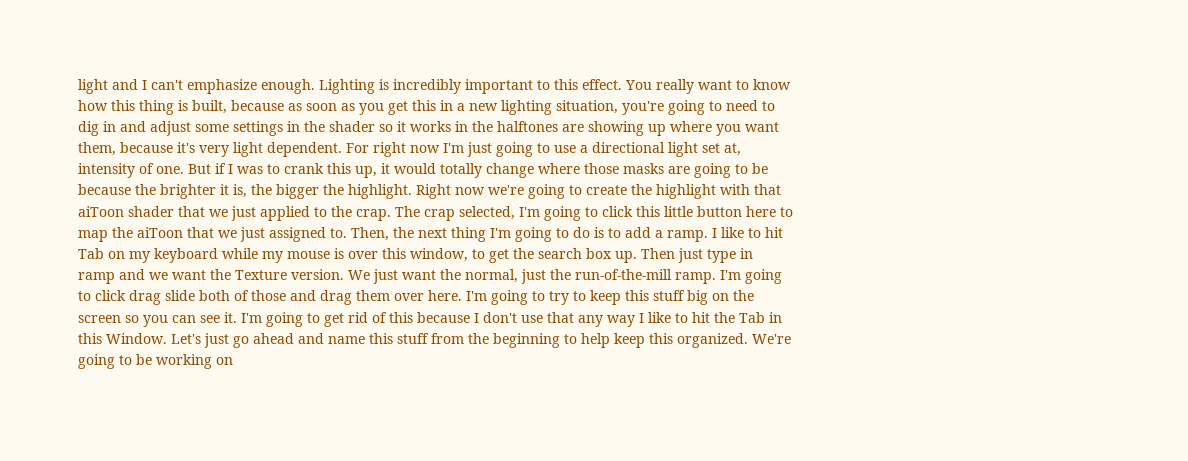light and I can't emphasize enough. Lighting is incredibly important to this effect. You really want to know how this thing is built, because as soon as you get this in a new lighting situation, you're going to need to dig in and adjust some settings in the shader so it works in the halftones are showing up where you want them, because it's very light dependent. For right now I'm just going to use a directional light set at, intensity of one. But if I was to crank this up, it would totally change where those masks are going to be because the brighter it is, the bigger the highlight. Right now we're going to create the highlight with that aiToon shader that we just applied to the crap. The crap selected, I'm going to click this little button here to map the aiToon that we just assigned to. Then, the next thing I'm going to do is to add a ramp. I like to hit Tab on my keyboard while my mouse is over this window, to get the search box up. Then just type in ramp and we want the Texture version. We just want the normal, just the run-of-the-mill ramp. I'm going to click drag slide both of those and drag them over here. I'm going to try to keep this stuff big on the screen so you can see it. I'm going to get rid of this because I don't use that any way I like to hit the Tab in this Window. Let's just go ahead and name this stuff from the beginning to help keep this organized. We're going to be working on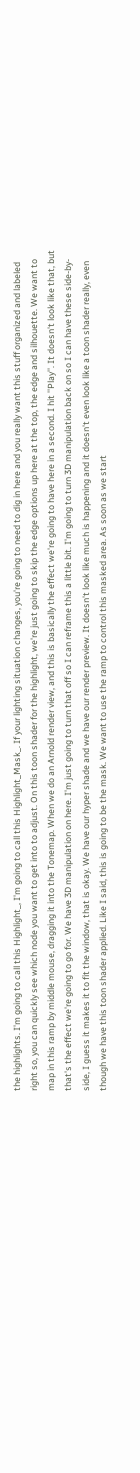the highlights. I'm going to call this Highlight_, I'm going to call this Highlight_Mask_. If your lighting situation changes, you're going to need to dig in here and you really want this stuff organized and labeled right so, you can quickly see which node you want to get into to adjust. On this toon shader for the highlight, we're just going to skip the edge options up here at the top, the edge and silhouette. We want to map in this ramp by middle mouse, dragging it into the Tonemap. When we do an Arnold render view, and this is basically the effect we're going to have here in a second. I hit ''Play''. It doesn't look like that, but that's the effect we're going to go for. We have 3D manipulation on here. I'm just going to turn that off so I can reframe this a little bit. I'm going to turn 3D manipulation back on so I can have these side-by-side, I guess it makes it to fit the window, that is okay. We have our hyper shade and we have our render preview. It doesn't look like much is happening and it doesn't even look like a toon shader really, even though we have this toon shader applied. Like I said, this is going to be the mask. We want to use the ramp to control this masked area. As soon as we start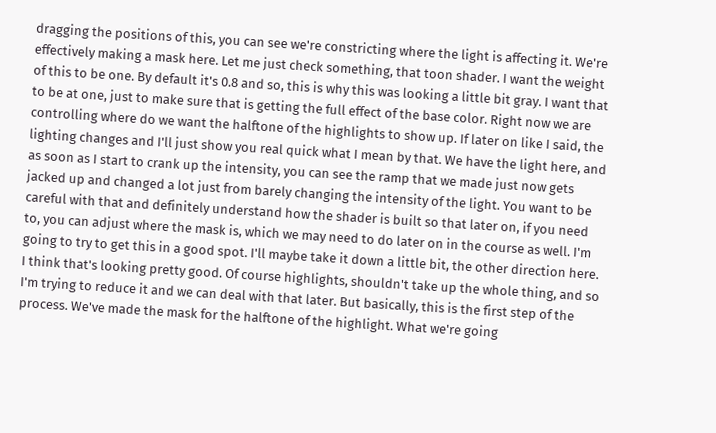dragging the positions of this, you can see we're constricting where the light is affecting it. We're effectively making a mask here. Let me just check something, that toon shader. I want the weight of this to be one. By default it's 0.8 and so, this is why this was looking a little bit gray. I want that to be at one, just to make sure that is getting the full effect of the base color. Right now we are controlling where do we want the halftone of the highlights to show up. If later on like I said, the lighting changes and I'll just show you real quick what I mean by that. We have the light here, and as soon as I start to crank up the intensity, you can see the ramp that we made just now gets jacked up and changed a lot just from barely changing the intensity of the light. You want to be careful with that and definitely understand how the shader is built so that later on, if you need to, you can adjust where the mask is, which we may need to do later on in the course as well. I'm going to try to get this in a good spot. I'll maybe take it down a little bit, the other direction here. I think that's looking pretty good. Of course highlights, shouldn't take up the whole thing, and so I'm trying to reduce it and we can deal with that later. But basically, this is the first step of the process. We've made the mask for the halftone of the highlight. What we're going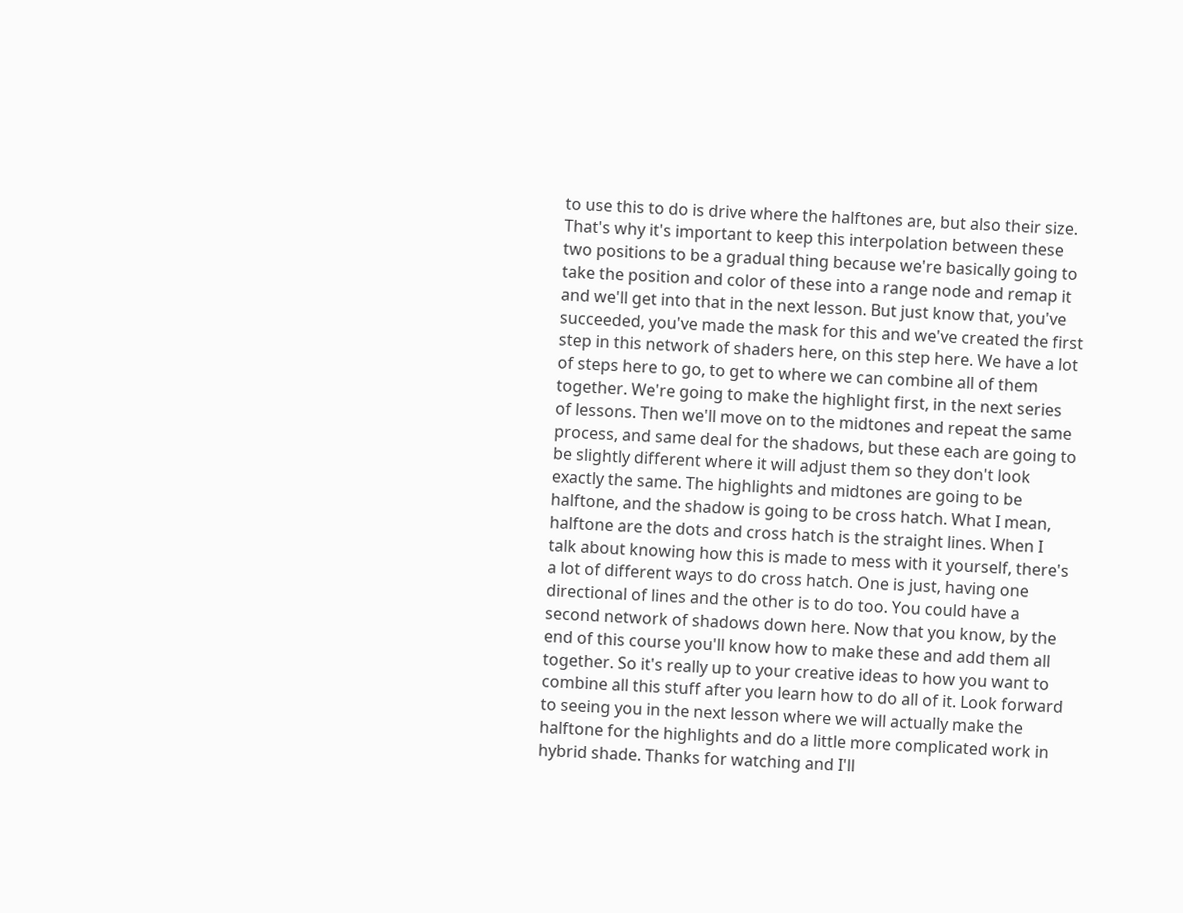to use this to do is drive where the halftones are, but also their size. That's why it's important to keep this interpolation between these two positions to be a gradual thing because we're basically going to take the position and color of these into a range node and remap it and we'll get into that in the next lesson. But just know that, you've succeeded, you've made the mask for this and we've created the first step in this network of shaders here, on this step here. We have a lot of steps here to go, to get to where we can combine all of them together. We're going to make the highlight first, in the next series of lessons. Then we'll move on to the midtones and repeat the same process, and same deal for the shadows, but these each are going to be slightly different where it will adjust them so they don't look exactly the same. The highlights and midtones are going to be halftone, and the shadow is going to be cross hatch. What I mean, halftone are the dots and cross hatch is the straight lines. When I talk about knowing how this is made to mess with it yourself, there's a lot of different ways to do cross hatch. One is just, having one directional of lines and the other is to do too. You could have a second network of shadows down here. Now that you know, by the end of this course you'll know how to make these and add them all together. So it's really up to your creative ideas to how you want to combine all this stuff after you learn how to do all of it. Look forward to seeing you in the next lesson where we will actually make the halftone for the highlights and do a little more complicated work in hybrid shade. Thanks for watching and I'll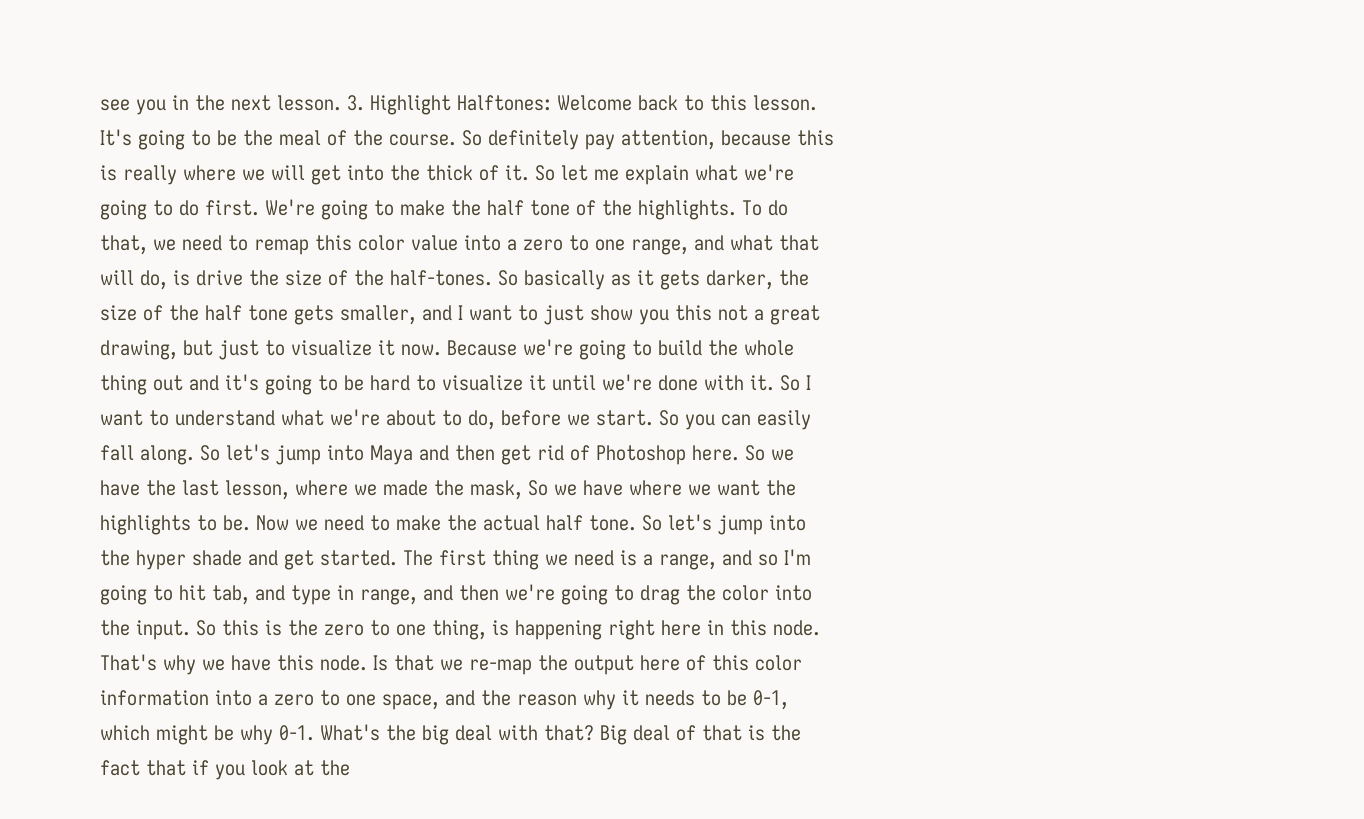see you in the next lesson. 3. Highlight Halftones: Welcome back to this lesson. It's going to be the meal of the course. So definitely pay attention, because this is really where we will get into the thick of it. So let me explain what we're going to do first. We're going to make the half tone of the highlights. To do that, we need to remap this color value into a zero to one range, and what that will do, is drive the size of the half-tones. So basically as it gets darker, the size of the half tone gets smaller, and I want to just show you this not a great drawing, but just to visualize it now. Because we're going to build the whole thing out and it's going to be hard to visualize it until we're done with it. So I want to understand what we're about to do, before we start. So you can easily fall along. So let's jump into Maya and then get rid of Photoshop here. So we have the last lesson, where we made the mask, So we have where we want the highlights to be. Now we need to make the actual half tone. So let's jump into the hyper shade and get started. The first thing we need is a range, and so I'm going to hit tab, and type in range, and then we're going to drag the color into the input. So this is the zero to one thing, is happening right here in this node. That's why we have this node. Is that we re-map the output here of this color information into a zero to one space, and the reason why it needs to be 0-1, which might be why 0-1. What's the big deal with that? Big deal of that is the fact that if you look at the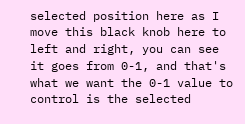selected position here as I move this black knob here to left and right, you can see it goes from 0-1, and that's what we want the 0-1 value to control is the selected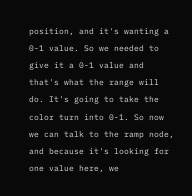position, and it's wanting a 0-1 value. So we needed to give it a 0-1 value and that's what the range will do. It's going to take the color turn into 0-1. So now we can talk to the ramp node, and because it's looking for one value here, we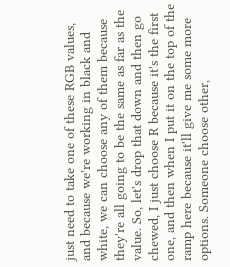just need to take one of these RGB values, and because we're working in black and white, we can choose any of them because they're all going to be the same as far as the value. So, let's drop that down and then go chewed, I just choose R because it's the first one, and then when I put it on the top of the ramp here because it'll give me some more options. Someone choose other,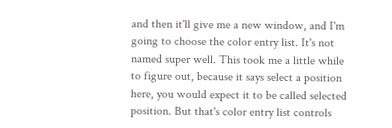and then it'll give me a new window, and I'm going to choose the color entry list. It's not named super well. This took me a little while to figure out, because it says select a position here, you would expect it to be called selected position. But that's color entry list controls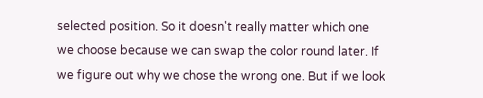selected position. So it doesn't really matter which one we choose because we can swap the color round later. If we figure out why we chose the wrong one. But if we look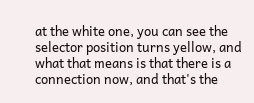at the white one, you can see the selector position turns yellow, and what that means is that there is a connection now, and that's the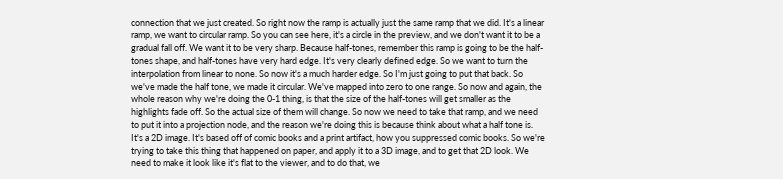connection that we just created. So right now the ramp is actually just the same ramp that we did. It's a linear ramp, we want to circular ramp. So you can see here, it's a circle in the preview, and we don't want it to be a gradual fall off. We want it to be very sharp. Because half-tones, remember this ramp is going to be the half-tones shape, and half-tones have very hard edge. It's very clearly defined edge. So we want to turn the interpolation from linear to none. So now it's a much harder edge. So I'm just going to put that back. So we've made the half tone, we made it circular. We've mapped into zero to one range. So now and again, the whole reason why we're doing the 0-1 thing, is that the size of the half-tones will get smaller as the highlights fade off. So the actual size of them will change. So now we need to take that ramp, and we need to put it into a projection node, and the reason we're doing this is because think about what a half tone is. It's a 2D image. It's based off of comic books and a print artifact, how you suppressed comic books. So we're trying to take this thing that happened on paper, and apply it to a 3D image, and to get that 2D look. We need to make it look like it's flat to the viewer, and to do that, we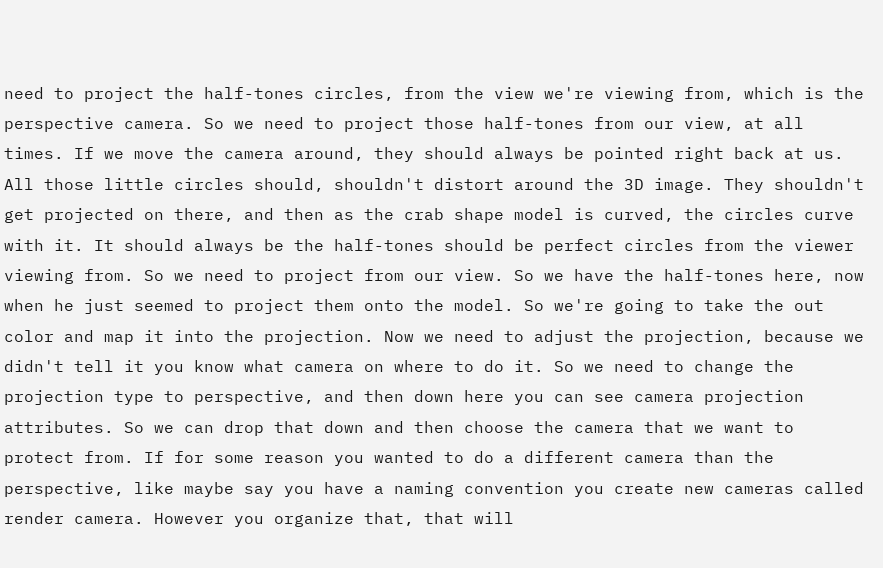need to project the half-tones circles, from the view we're viewing from, which is the perspective camera. So we need to project those half-tones from our view, at all times. If we move the camera around, they should always be pointed right back at us. All those little circles should, shouldn't distort around the 3D image. They shouldn't get projected on there, and then as the crab shape model is curved, the circles curve with it. It should always be the half-tones should be perfect circles from the viewer viewing from. So we need to project from our view. So we have the half-tones here, now when he just seemed to project them onto the model. So we're going to take the out color and map it into the projection. Now we need to adjust the projection, because we didn't tell it you know what camera on where to do it. So we need to change the projection type to perspective, and then down here you can see camera projection attributes. So we can drop that down and then choose the camera that we want to protect from. If for some reason you wanted to do a different camera than the perspective, like maybe say you have a naming convention you create new cameras called render camera. However you organize that, that will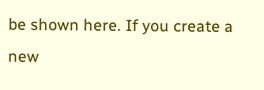be shown here. If you create a new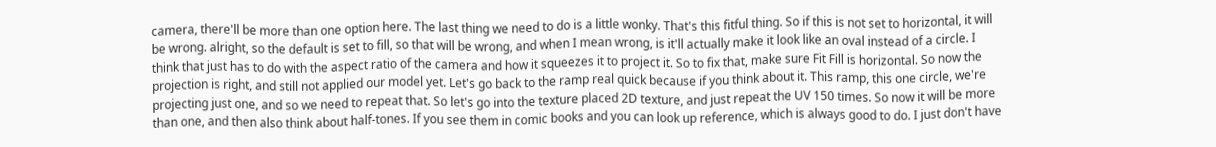camera, there'll be more than one option here. The last thing we need to do is a little wonky. That's this fitful thing. So if this is not set to horizontal, it will be wrong. alright, so the default is set to fill, so that will be wrong, and when I mean wrong, is it'll actually make it look like an oval instead of a circle. I think that just has to do with the aspect ratio of the camera and how it squeezes it to project it. So to fix that, make sure Fit Fill is horizontal. So now the projection is right, and still not applied our model yet. Let's go back to the ramp real quick because if you think about it. This ramp, this one circle, we're projecting just one, and so we need to repeat that. So let's go into the texture placed 2D texture, and just repeat the UV 150 times. So now it will be more than one, and then also think about half-tones. If you see them in comic books and you can look up reference, which is always good to do. I just don't have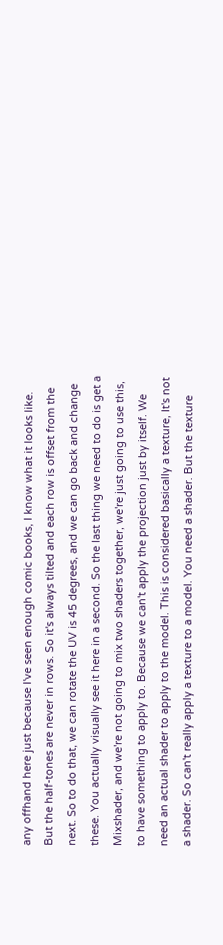any offhand here just because I've seen enough comic books, I know what it looks like. But the half-tones are never in rows. So it's always tilted and each row is offset from the next. So to do that, we can rotate the UV is 45 degrees, and we can go back and change these. You actually visually see it here in a second. So the last thing we need to do is get a Mixshader, and we're not going to mix two shaders together, we're just going to use this, to have something to apply to. Because we can't apply the projection just by itself. We need an actual shader to apply to the model. This is considered basically a texture, It's not a shader. So can't really apply a texture to a model. You need a shader. But the texture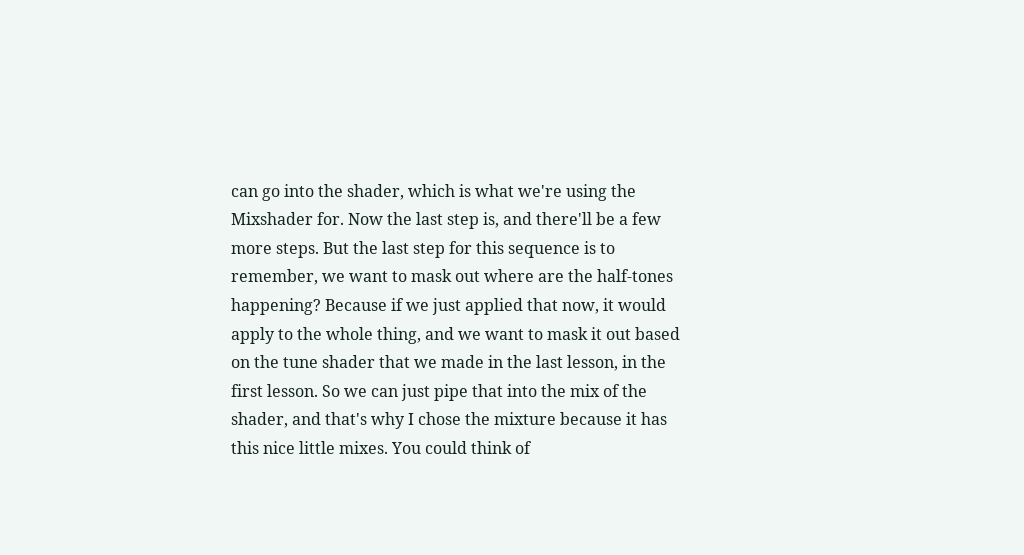can go into the shader, which is what we're using the Mixshader for. Now the last step is, and there'll be a few more steps. But the last step for this sequence is to remember, we want to mask out where are the half-tones happening? Because if we just applied that now, it would apply to the whole thing, and we want to mask it out based on the tune shader that we made in the last lesson, in the first lesson. So we can just pipe that into the mix of the shader, and that's why I chose the mixture because it has this nice little mixes. You could think of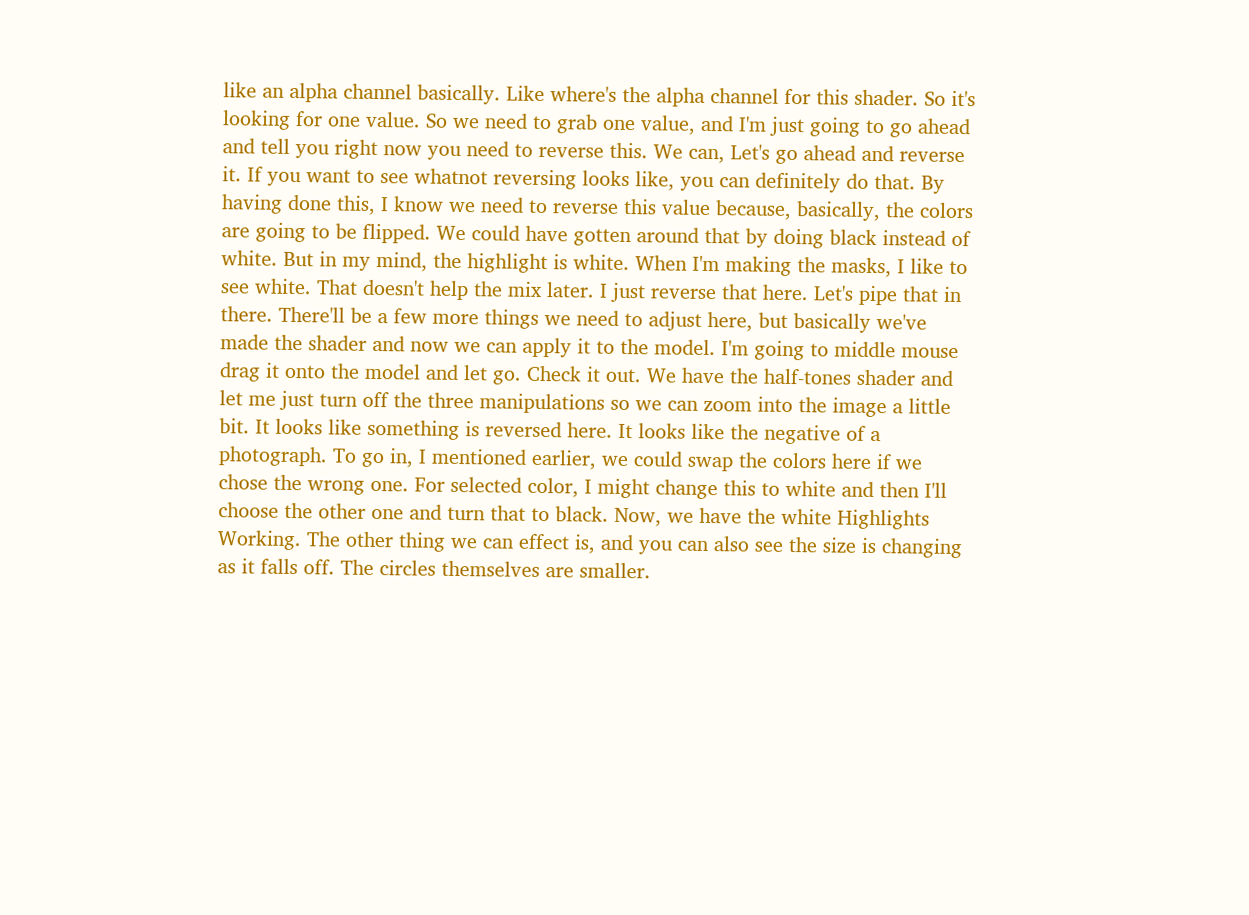like an alpha channel basically. Like where's the alpha channel for this shader. So it's looking for one value. So we need to grab one value, and I'm just going to go ahead and tell you right now you need to reverse this. We can, Let's go ahead and reverse it. If you want to see whatnot reversing looks like, you can definitely do that. By having done this, I know we need to reverse this value because, basically, the colors are going to be flipped. We could have gotten around that by doing black instead of white. But in my mind, the highlight is white. When I'm making the masks, I like to see white. That doesn't help the mix later. I just reverse that here. Let's pipe that in there. There'll be a few more things we need to adjust here, but basically we've made the shader and now we can apply it to the model. I'm going to middle mouse drag it onto the model and let go. Check it out. We have the half-tones shader and let me just turn off the three manipulations so we can zoom into the image a little bit. It looks like something is reversed here. It looks like the negative of a photograph. To go in, I mentioned earlier, we could swap the colors here if we chose the wrong one. For selected color, I might change this to white and then I'll choose the other one and turn that to black. Now, we have the white Highlights Working. The other thing we can effect is, and you can also see the size is changing as it falls off. The circles themselves are smaller.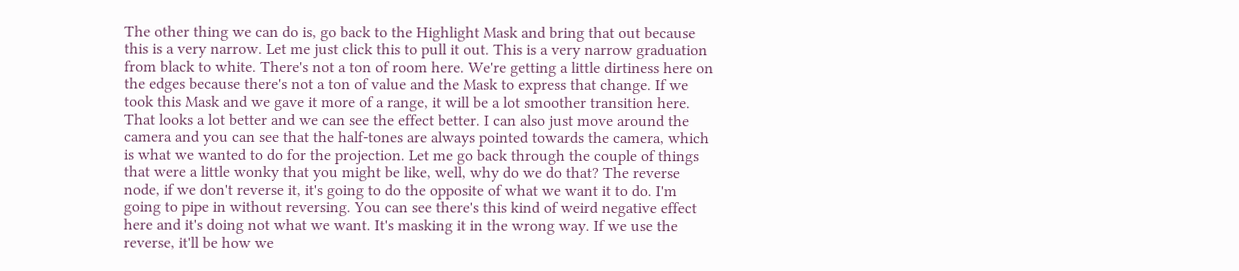The other thing we can do is, go back to the Highlight Mask and bring that out because this is a very narrow. Let me just click this to pull it out. This is a very narrow graduation from black to white. There's not a ton of room here. We're getting a little dirtiness here on the edges because there's not a ton of value and the Mask to express that change. If we took this Mask and we gave it more of a range, it will be a lot smoother transition here. That looks a lot better and we can see the effect better. I can also just move around the camera and you can see that the half-tones are always pointed towards the camera, which is what we wanted to do for the projection. Let me go back through the couple of things that were a little wonky that you might be like, well, why do we do that? The reverse node, if we don't reverse it, it's going to do the opposite of what we want it to do. I'm going to pipe in without reversing. You can see there's this kind of weird negative effect here and it's doing not what we want. It's masking it in the wrong way. If we use the reverse, it'll be how we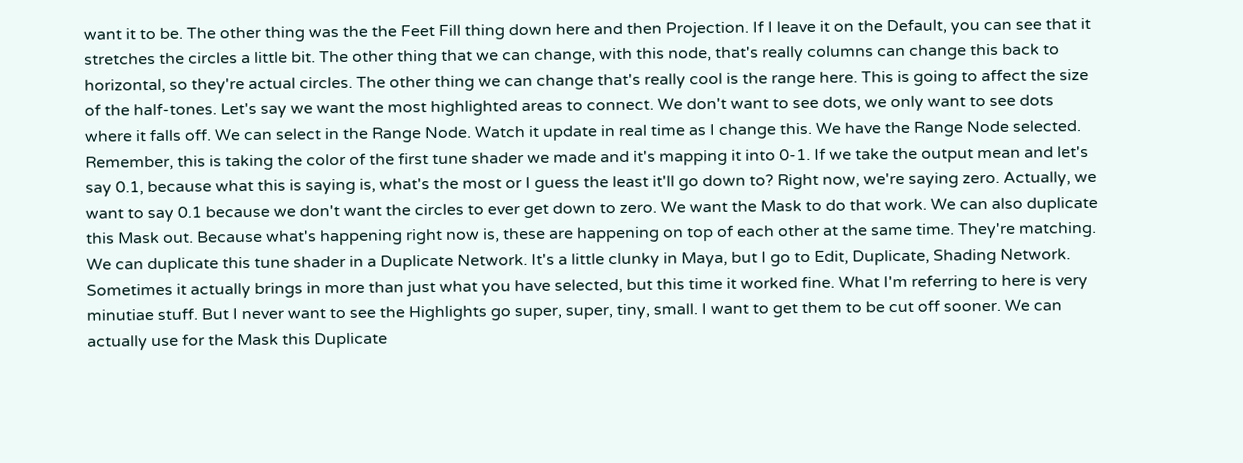want it to be. The other thing was the the Feet Fill thing down here and then Projection. If I leave it on the Default, you can see that it stretches the circles a little bit. The other thing that we can change, with this node, that's really columns can change this back to horizontal, so they're actual circles. The other thing we can change that's really cool is the range here. This is going to affect the size of the half-tones. Let's say we want the most highlighted areas to connect. We don't want to see dots, we only want to see dots where it falls off. We can select in the Range Node. Watch it update in real time as I change this. We have the Range Node selected. Remember, this is taking the color of the first tune shader we made and it's mapping it into 0-1. If we take the output mean and let's say 0.1, because what this is saying is, what's the most or I guess the least it'll go down to? Right now, we're saying zero. Actually, we want to say 0.1 because we don't want the circles to ever get down to zero. We want the Mask to do that work. We can also duplicate this Mask out. Because what's happening right now is, these are happening on top of each other at the same time. They're matching. We can duplicate this tune shader in a Duplicate Network. It's a little clunky in Maya, but I go to Edit, Duplicate, Shading Network. Sometimes it actually brings in more than just what you have selected, but this time it worked fine. What I'm referring to here is very minutiae stuff. But I never want to see the Highlights go super, super, tiny, small. I want to get them to be cut off sooner. We can actually use for the Mask this Duplicate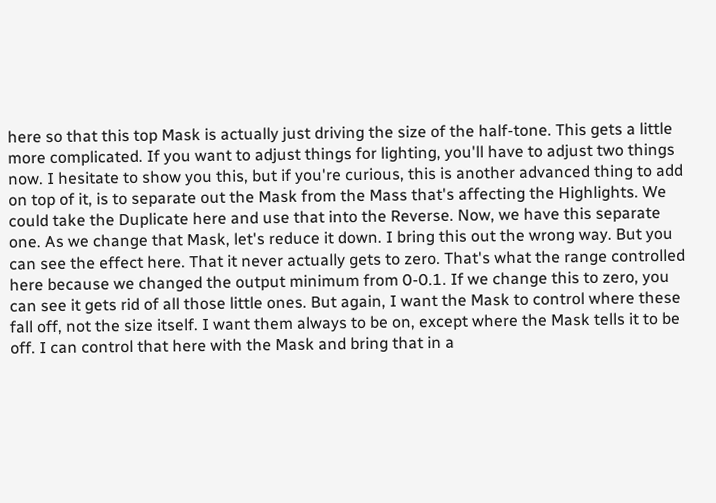here so that this top Mask is actually just driving the size of the half-tone. This gets a little more complicated. If you want to adjust things for lighting, you'll have to adjust two things now. I hesitate to show you this, but if you're curious, this is another advanced thing to add on top of it, is to separate out the Mask from the Mass that's affecting the Highlights. We could take the Duplicate here and use that into the Reverse. Now, we have this separate one. As we change that Mask, let's reduce it down. I bring this out the wrong way. But you can see the effect here. That it never actually gets to zero. That's what the range controlled here because we changed the output minimum from 0-0.1. If we change this to zero, you can see it gets rid of all those little ones. But again, I want the Mask to control where these fall off, not the size itself. I want them always to be on, except where the Mask tells it to be off. I can control that here with the Mask and bring that in a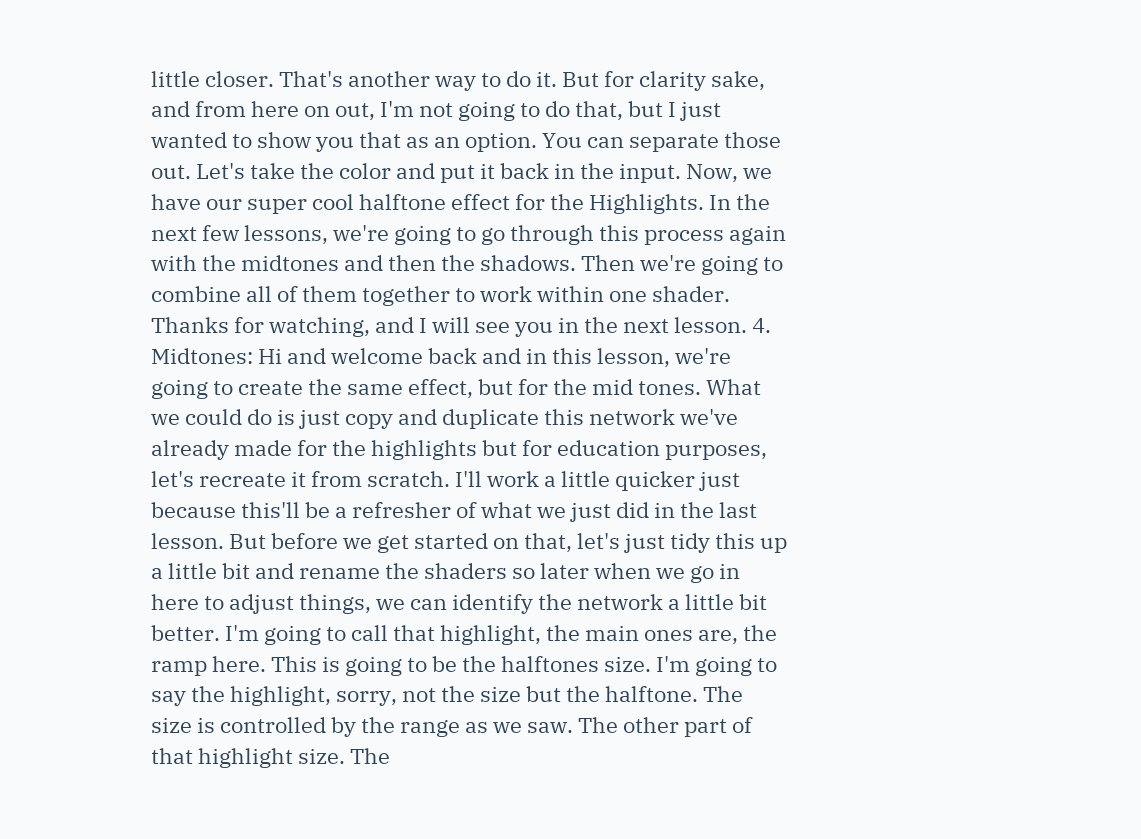little closer. That's another way to do it. But for clarity sake, and from here on out, I'm not going to do that, but I just wanted to show you that as an option. You can separate those out. Let's take the color and put it back in the input. Now, we have our super cool halftone effect for the Highlights. In the next few lessons, we're going to go through this process again with the midtones and then the shadows. Then we're going to combine all of them together to work within one shader. Thanks for watching, and I will see you in the next lesson. 4. Midtones: Hi and welcome back and in this lesson, we're going to create the same effect, but for the mid tones. What we could do is just copy and duplicate this network we've already made for the highlights but for education purposes, let's recreate it from scratch. I'll work a little quicker just because this'll be a refresher of what we just did in the last lesson. But before we get started on that, let's just tidy this up a little bit and rename the shaders so later when we go in here to adjust things, we can identify the network a little bit better. I'm going to call that highlight, the main ones are, the ramp here. This is going to be the halftones size. I'm going to say the highlight, sorry, not the size but the halftone. The size is controlled by the range as we saw. The other part of that highlight size. The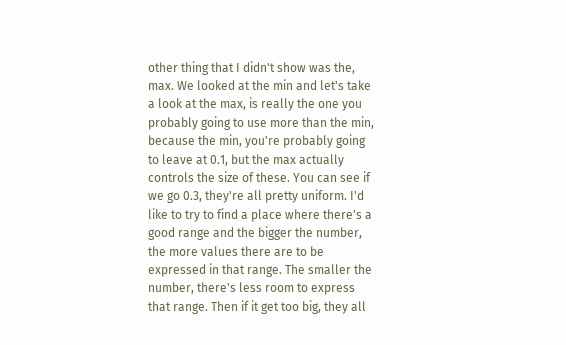other thing that I didn't show was the, max. We looked at the min and let's take a look at the max, is really the one you probably going to use more than the min, because the min, you're probably going to leave at 0.1, but the max actually controls the size of these. You can see if we go 0.3, they're all pretty uniform. I'd like to try to find a place where there's a good range and the bigger the number, the more values there are to be expressed in that range. The smaller the number, there's less room to express that range. Then if it get too big, they all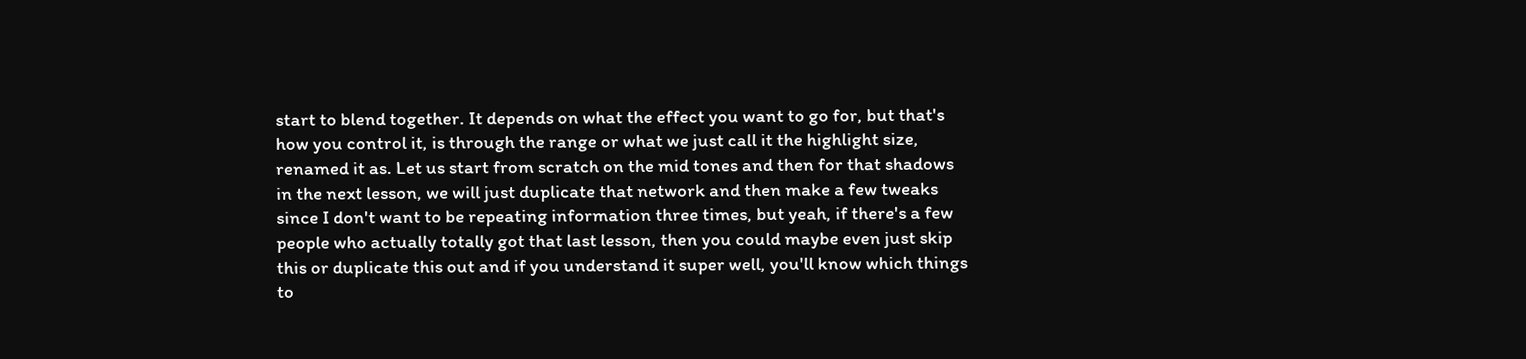start to blend together. It depends on what the effect you want to go for, but that's how you control it, is through the range or what we just call it the highlight size, renamed it as. Let us start from scratch on the mid tones and then for that shadows in the next lesson, we will just duplicate that network and then make a few tweaks since I don't want to be repeating information three times, but yeah, if there's a few people who actually totally got that last lesson, then you could maybe even just skip this or duplicate this out and if you understand it super well, you'll know which things to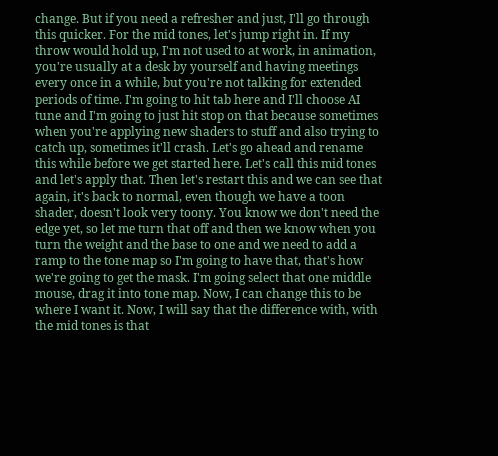change. But if you need a refresher and just, I'll go through this quicker. For the mid tones, let's jump right in. If my throw would hold up, I'm not used to at work, in animation, you're usually at a desk by yourself and having meetings every once in a while, but you're not talking for extended periods of time. I'm going to hit tab here and I'll choose AI tune and I'm going to just hit stop on that because sometimes when you're applying new shaders to stuff and also trying to catch up, sometimes it'll crash. Let's go ahead and rename this while before we get started here. Let's call this mid tones and let's apply that. Then let's restart this and we can see that again, it's back to normal, even though we have a toon shader, doesn't look very toony. You know we don't need the edge yet, so let me turn that off and then we know when you turn the weight and the base to one and we need to add a ramp to the tone map so I'm going to have that, that's how we're going to get the mask. I'm going select that one middle mouse, drag it into tone map. Now, I can change this to be where I want it. Now, I will say that the difference with, with the mid tones is that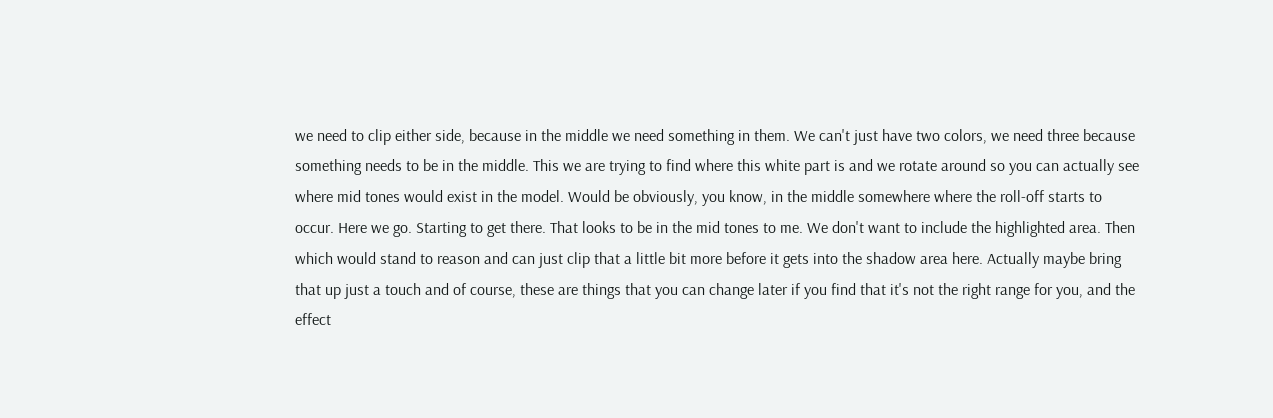we need to clip either side, because in the middle we need something in them. We can't just have two colors, we need three because something needs to be in the middle. This we are trying to find where this white part is and we rotate around so you can actually see where mid tones would exist in the model. Would be obviously, you know, in the middle somewhere where the roll-off starts to occur. Here we go. Starting to get there. That looks to be in the mid tones to me. We don't want to include the highlighted area. Then which would stand to reason and can just clip that a little bit more before it gets into the shadow area here. Actually maybe bring that up just a touch and of course, these are things that you can change later if you find that it's not the right range for you, and the effect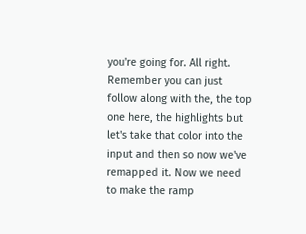you're going for. All right. Remember you can just follow along with the, the top one here, the highlights but let's take that color into the input and then so now we've remapped it. Now we need to make the ramp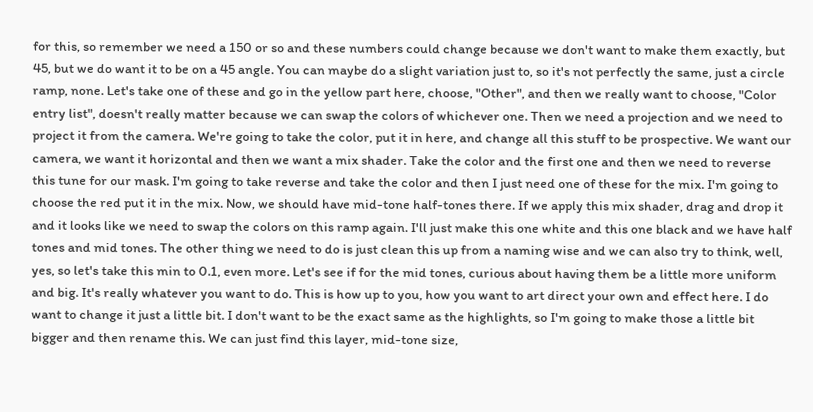for this, so remember we need a 150 or so and these numbers could change because we don't want to make them exactly, but 45, but we do want it to be on a 45 angle. You can maybe do a slight variation just to, so it's not perfectly the same, just a circle ramp, none. Let's take one of these and go in the yellow part here, choose, "Other", and then we really want to choose, "Color entry list", doesn't really matter because we can swap the colors of whichever one. Then we need a projection and we need to project it from the camera. We're going to take the color, put it in here, and change all this stuff to be prospective. We want our camera, we want it horizontal and then we want a mix shader. Take the color and the first one and then we need to reverse this tune for our mask. I'm going to take reverse and take the color and then I just need one of these for the mix. I'm going to choose the red put it in the mix. Now, we should have mid-tone half-tones there. If we apply this mix shader, drag and drop it and it looks like we need to swap the colors on this ramp again. I'll just make this one white and this one black and we have half tones and mid tones. The other thing we need to do is just clean this up from a naming wise and we can also try to think, well, yes, so let's take this min to 0.1, even more. Let's see if for the mid tones, curious about having them be a little more uniform and big. It's really whatever you want to do. This is how up to you, how you want to art direct your own and effect here. I do want to change it just a little bit. I don't want to be the exact same as the highlights, so I'm going to make those a little bit bigger and then rename this. We can just find this layer, mid-tone size,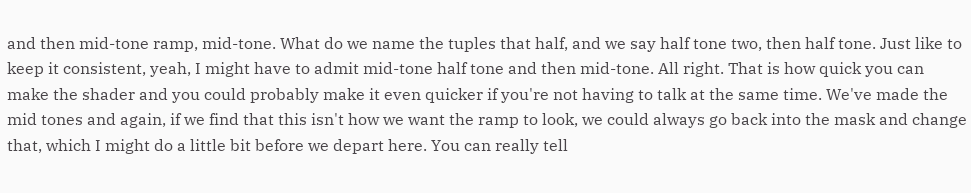and then mid-tone ramp, mid-tone. What do we name the tuples that half, and we say half tone two, then half tone. Just like to keep it consistent, yeah, I might have to admit mid-tone half tone and then mid-tone. All right. That is how quick you can make the shader and you could probably make it even quicker if you're not having to talk at the same time. We've made the mid tones and again, if we find that this isn't how we want the ramp to look, we could always go back into the mask and change that, which I might do a little bit before we depart here. You can really tell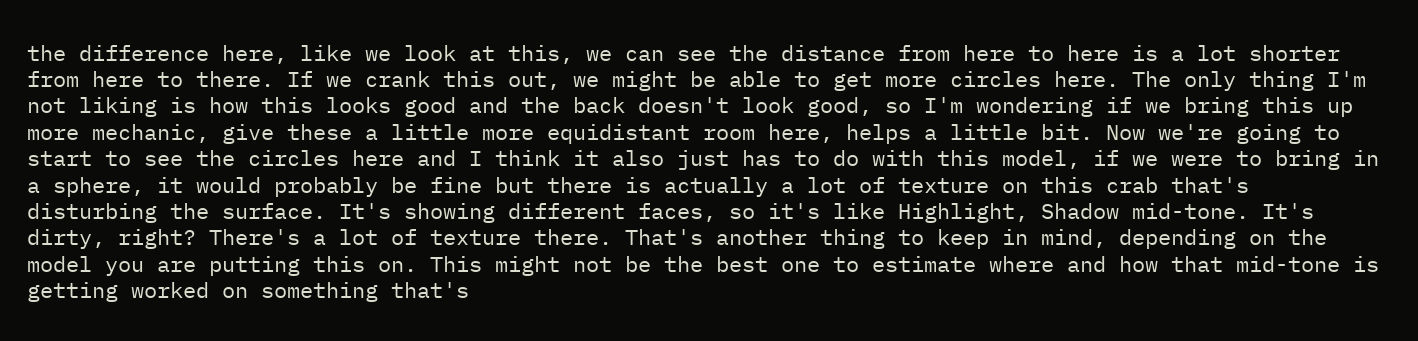the difference here, like we look at this, we can see the distance from here to here is a lot shorter from here to there. If we crank this out, we might be able to get more circles here. The only thing I'm not liking is how this looks good and the back doesn't look good, so I'm wondering if we bring this up more mechanic, give these a little more equidistant room here, helps a little bit. Now we're going to start to see the circles here and I think it also just has to do with this model, if we were to bring in a sphere, it would probably be fine but there is actually a lot of texture on this crab that's disturbing the surface. It's showing different faces, so it's like Highlight, Shadow mid-tone. It's dirty, right? There's a lot of texture there. That's another thing to keep in mind, depending on the model you are putting this on. This might not be the best one to estimate where and how that mid-tone is getting worked on something that's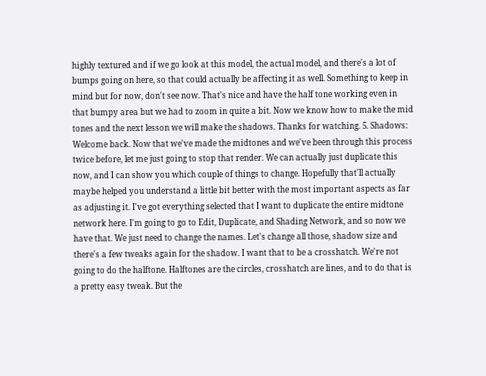highly textured and if we go look at this model, the actual model, and there's a lot of bumps going on here, so that could actually be affecting it as well. Something to keep in mind but for now, don't see now. That's nice and have the half tone working even in that bumpy area but we had to zoom in quite a bit. Now we know how to make the mid tones and the next lesson we will make the shadows. Thanks for watching. 5. Shadows: Welcome back. Now that we've made the midtones and we've been through this process twice before, let me just going to stop that render. We can actually just duplicate this now, and I can show you which couple of things to change. Hopefully that'll actually maybe helped you understand a little bit better with the most important aspects as far as adjusting it. I've got everything selected that I want to duplicate the entire midtone network here. I'm going to go to Edit, Duplicate, and Shading Network, and so now we have that. We just need to change the names. Let's change all those, shadow size and there's a few tweaks again for the shadow. I want that to be a crosshatch. We're not going to do the halftone. Halftones are the circles, crosshatch are lines, and to do that is a pretty easy tweak. But the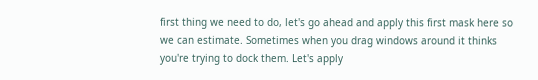first thing we need to do, let's go ahead and apply this first mask here so we can estimate. Sometimes when you drag windows around it thinks you're trying to dock them. Let's apply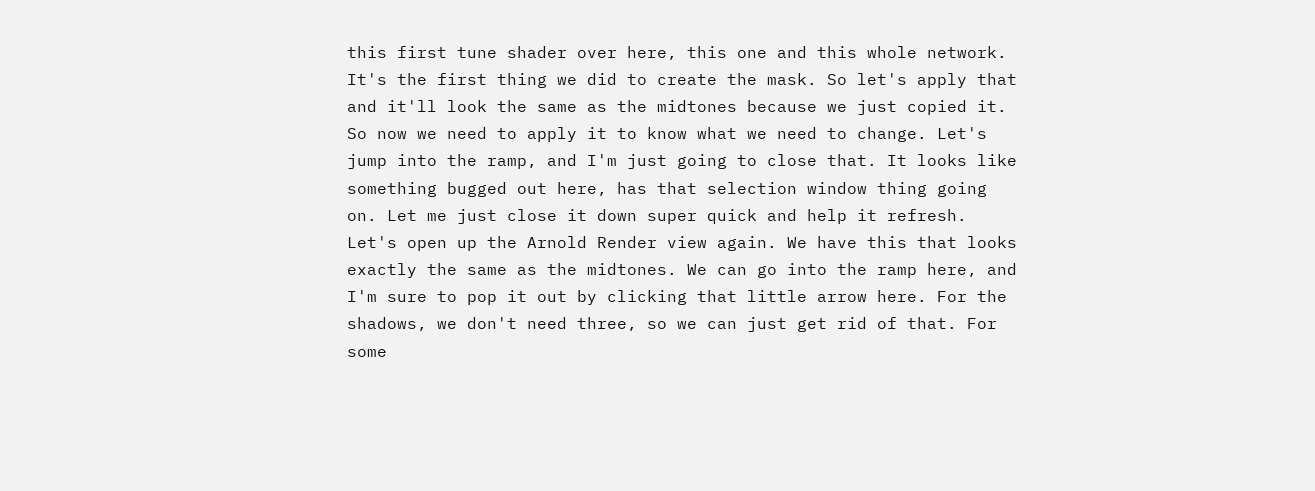this first tune shader over here, this one and this whole network. It's the first thing we did to create the mask. So let's apply that and it'll look the same as the midtones because we just copied it. So now we need to apply it to know what we need to change. Let's jump into the ramp, and I'm just going to close that. It looks like something bugged out here, has that selection window thing going on. Let me just close it down super quick and help it refresh. Let's open up the Arnold Render view again. We have this that looks exactly the same as the midtones. We can go into the ramp here, and I'm sure to pop it out by clicking that little arrow here. For the shadows, we don't need three, so we can just get rid of that. For some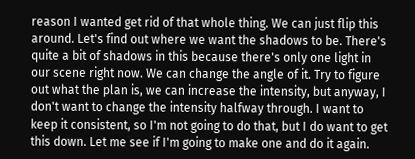reason I wanted get rid of that whole thing. We can just flip this around. Let's find out where we want the shadows to be. There's quite a bit of shadows in this because there's only one light in our scene right now. We can change the angle of it. Try to figure out what the plan is, we can increase the intensity, but anyway, I don't want to change the intensity halfway through. I want to keep it consistent, so I'm not going to do that, but I do want to get this down. Let me see if I'm going to make one and do it again.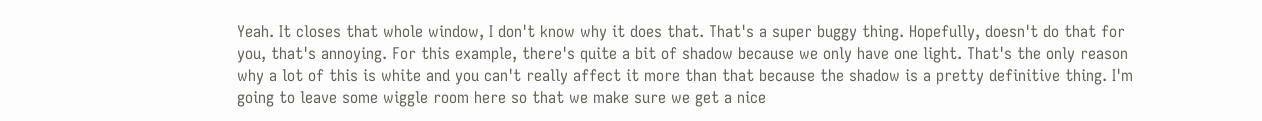Yeah. It closes that whole window, I don't know why it does that. That's a super buggy thing. Hopefully, doesn't do that for you, that's annoying. For this example, there's quite a bit of shadow because we only have one light. That's the only reason why a lot of this is white and you can't really affect it more than that because the shadow is a pretty definitive thing. I'm going to leave some wiggle room here so that we make sure we get a nice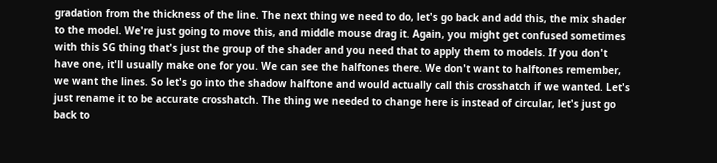gradation from the thickness of the line. The next thing we need to do, let's go back and add this, the mix shader to the model. We're just going to move this, and middle mouse drag it. Again, you might get confused sometimes with this SG thing that's just the group of the shader and you need that to apply them to models. If you don't have one, it'll usually make one for you. We can see the halftones there. We don't want to halftones remember, we want the lines. So let's go into the shadow halftone and would actually call this crosshatch if we wanted. Let's just rename it to be accurate crosshatch. The thing we needed to change here is instead of circular, let's just go back to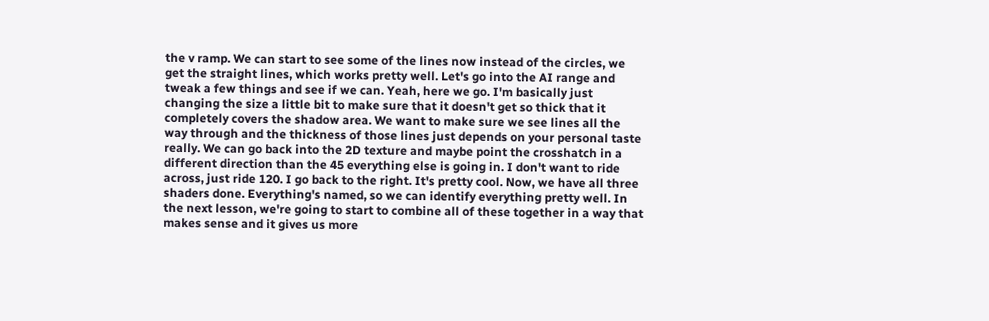the v ramp. We can start to see some of the lines now instead of the circles, we get the straight lines, which works pretty well. Let's go into the AI range and tweak a few things and see if we can. Yeah, here we go. I'm basically just changing the size a little bit to make sure that it doesn't get so thick that it completely covers the shadow area. We want to make sure we see lines all the way through and the thickness of those lines just depends on your personal taste really. We can go back into the 2D texture and maybe point the crosshatch in a different direction than the 45 everything else is going in. I don't want to ride across, just ride 120. I go back to the right. It's pretty cool. Now, we have all three shaders done. Everything's named, so we can identify everything pretty well. In the next lesson, we're going to start to combine all of these together in a way that makes sense and it gives us more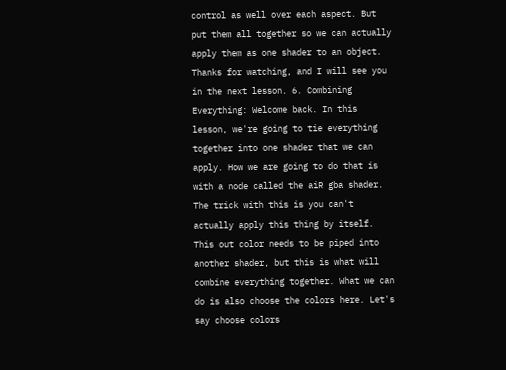control as well over each aspect. But put them all together so we can actually apply them as one shader to an object. Thanks for watching, and I will see you in the next lesson. 6. Combining Everything: Welcome back. In this lesson, we're going to tie everything together into one shader that we can apply. How we are going to do that is with a node called the aiR gba shader. The trick with this is you can't actually apply this thing by itself. This out color needs to be piped into another shader, but this is what will combine everything together. What we can do is also choose the colors here. Let's say choose colors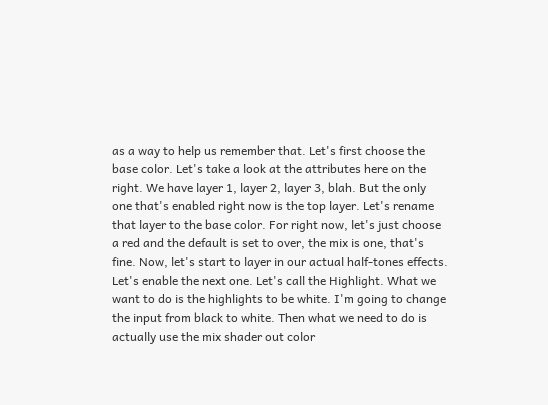as a way to help us remember that. Let's first choose the base color. Let's take a look at the attributes here on the right. We have layer 1, layer 2, layer 3, blah. But the only one that's enabled right now is the top layer. Let's rename that layer to the base color. For right now, let's just choose a red and the default is set to over, the mix is one, that's fine. Now, let's start to layer in our actual half-tones effects. Let's enable the next one. Let's call the Highlight. What we want to do is the highlights to be white. I'm going to change the input from black to white. Then what we need to do is actually use the mix shader out color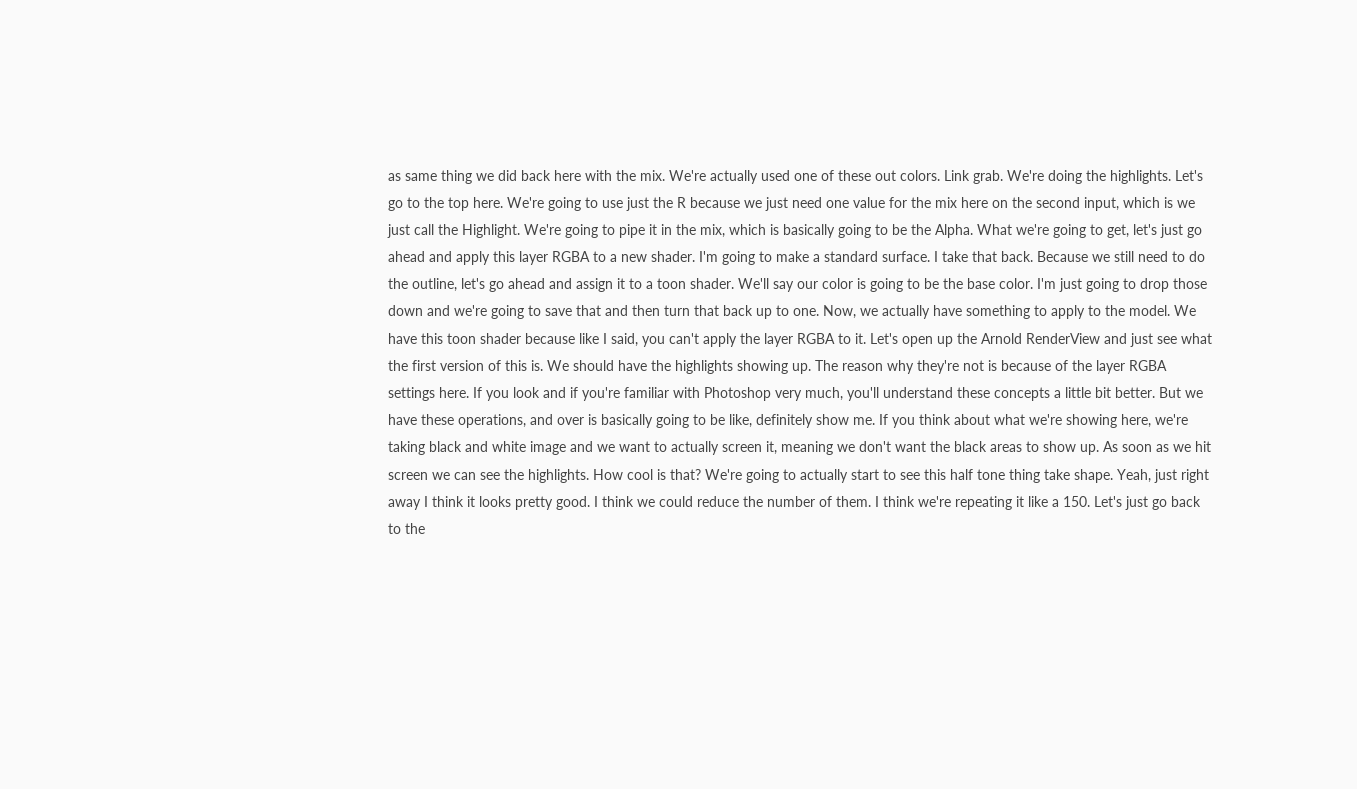as same thing we did back here with the mix. We're actually used one of these out colors. Link grab. We're doing the highlights. Let's go to the top here. We're going to use just the R because we just need one value for the mix here on the second input, which is we just call the Highlight. We're going to pipe it in the mix, which is basically going to be the Alpha. What we're going to get, let's just go ahead and apply this layer RGBA to a new shader. I'm going to make a standard surface. I take that back. Because we still need to do the outline, let's go ahead and assign it to a toon shader. We'll say our color is going to be the base color. I'm just going to drop those down and we're going to save that and then turn that back up to one. Now, we actually have something to apply to the model. We have this toon shader because like I said, you can't apply the layer RGBA to it. Let's open up the Arnold RenderView and just see what the first version of this is. We should have the highlights showing up. The reason why they're not is because of the layer RGBA settings here. If you look and if you're familiar with Photoshop very much, you'll understand these concepts a little bit better. But we have these operations, and over is basically going to be like, definitely show me. If you think about what we're showing here, we're taking black and white image and we want to actually screen it, meaning we don't want the black areas to show up. As soon as we hit screen we can see the highlights. How cool is that? We're going to actually start to see this half tone thing take shape. Yeah, just right away I think it looks pretty good. I think we could reduce the number of them. I think we're repeating it like a 150. Let's just go back to the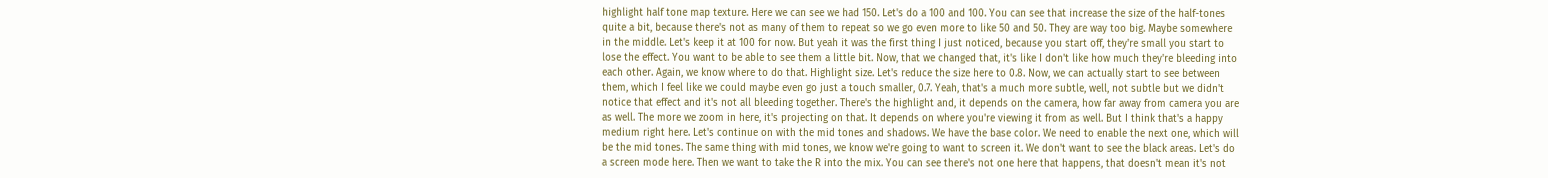highlight half tone map texture. Here we can see we had 150. Let's do a 100 and 100. You can see that increase the size of the half-tones quite a bit, because there's not as many of them to repeat so we go even more to like 50 and 50. They are way too big. Maybe somewhere in the middle. Let's keep it at 100 for now. But yeah it was the first thing I just noticed, because you start off, they're small you start to lose the effect. You want to be able to see them a little bit. Now, that we changed that, it's like I don't like how much they're bleeding into each other. Again, we know where to do that. Highlight size. Let's reduce the size here to 0.8. Now, we can actually start to see between them, which I feel like we could maybe even go just a touch smaller, 0.7. Yeah, that's a much more subtle, well, not subtle but we didn't notice that effect and it's not all bleeding together. There's the highlight and, it depends on the camera, how far away from camera you are as well. The more we zoom in here, it's projecting on that. It depends on where you're viewing it from as well. But I think that's a happy medium right here. Let's continue on with the mid tones and shadows. We have the base color. We need to enable the next one, which will be the mid tones. The same thing with mid tones, we know we're going to want to screen it. We don't want to see the black areas. Let's do a screen mode here. Then we want to take the R into the mix. You can see there's not one here that happens, that doesn't mean it's not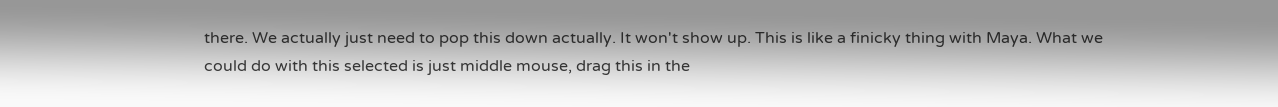there. We actually just need to pop this down actually. It won't show up. This is like a finicky thing with Maya. What we could do with this selected is just middle mouse, drag this in the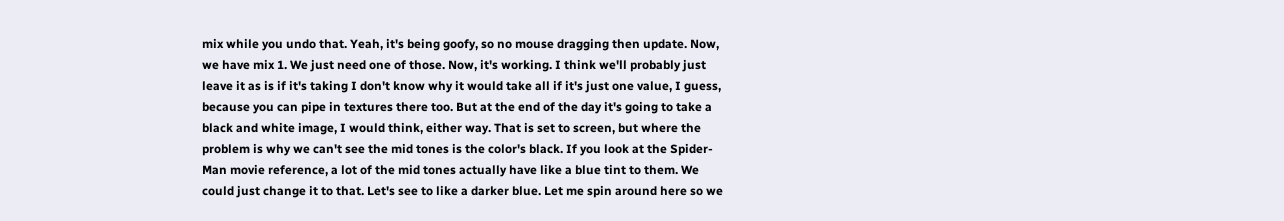mix while you undo that. Yeah, it's being goofy, so no mouse dragging then update. Now, we have mix 1. We just need one of those. Now, it's working. I think we'll probably just leave it as is if it's taking I don't know why it would take all if it's just one value, I guess, because you can pipe in textures there too. But at the end of the day it's going to take a black and white image, I would think, either way. That is set to screen, but where the problem is why we can't see the mid tones is the color's black. If you look at the Spider-Man movie reference, a lot of the mid tones actually have like a blue tint to them. We could just change it to that. Let's see to like a darker blue. Let me spin around here so we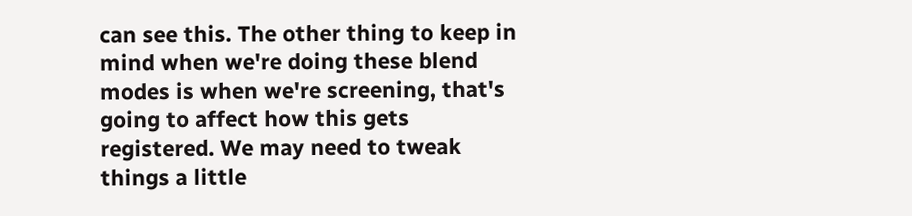can see this. The other thing to keep in mind when we're doing these blend modes is when we're screening, that's going to affect how this gets registered. We may need to tweak things a little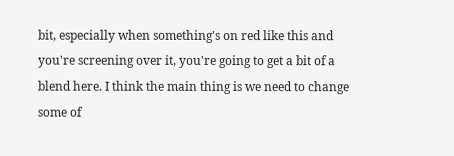bit, especially when something's on red like this and you're screening over it, you're going to get a bit of a blend here. I think the main thing is we need to change some of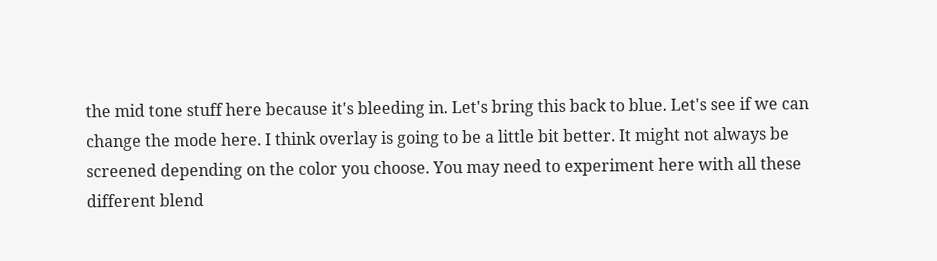the mid tone stuff here because it's bleeding in. Let's bring this back to blue. Let's see if we can change the mode here. I think overlay is going to be a little bit better. It might not always be screened depending on the color you choose. You may need to experiment here with all these different blend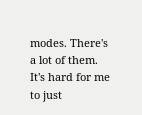modes. There's a lot of them. It's hard for me to just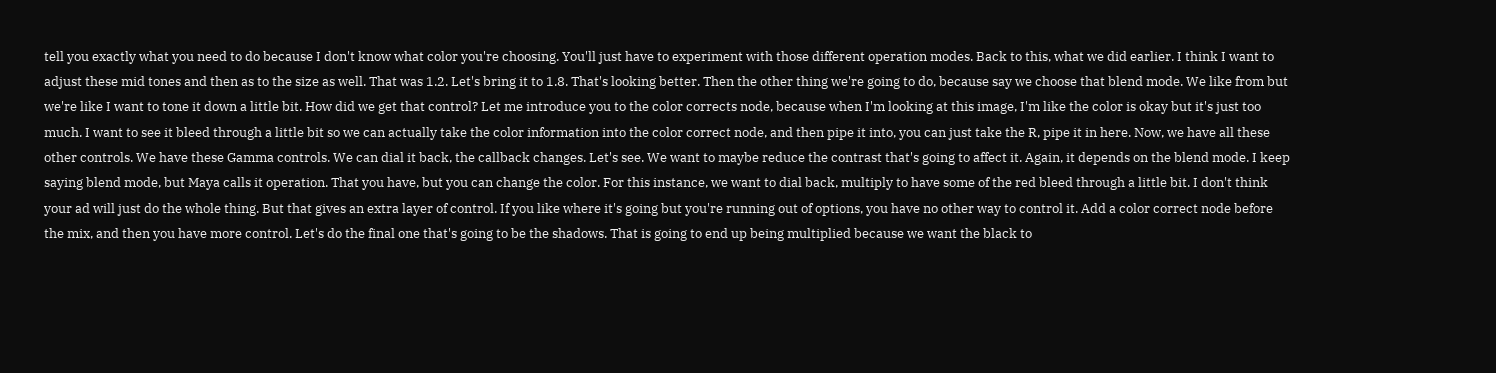tell you exactly what you need to do because I don't know what color you're choosing. You'll just have to experiment with those different operation modes. Back to this, what we did earlier. I think I want to adjust these mid tones and then as to the size as well. That was 1.2. Let's bring it to 1.8. That's looking better. Then the other thing we're going to do, because say we choose that blend mode. We like from but we're like I want to tone it down a little bit. How did we get that control? Let me introduce you to the color corrects node, because when I'm looking at this image, I'm like the color is okay but it's just too much. I want to see it bleed through a little bit so we can actually take the color information into the color correct node, and then pipe it into, you can just take the R, pipe it in here. Now, we have all these other controls. We have these Gamma controls. We can dial it back, the callback changes. Let's see. We want to maybe reduce the contrast that's going to affect it. Again, it depends on the blend mode. I keep saying blend mode, but Maya calls it operation. That you have, but you can change the color. For this instance, we want to dial back, multiply to have some of the red bleed through a little bit. I don't think your ad will just do the whole thing. But that gives an extra layer of control. If you like where it's going but you're running out of options, you have no other way to control it. Add a color correct node before the mix, and then you have more control. Let's do the final one that's going to be the shadows. That is going to end up being multiplied because we want the black to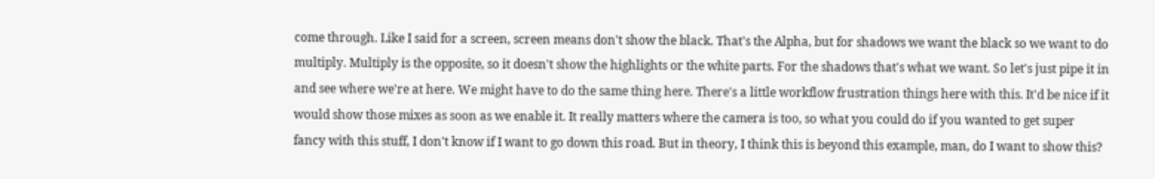come through. Like I said for a screen, screen means don't show the black. That's the Alpha, but for shadows we want the black so we want to do multiply. Multiply is the opposite, so it doesn't show the highlights or the white parts. For the shadows that's what we want. So let's just pipe it in and see where we're at here. We might have to do the same thing here. There's a little workflow frustration things here with this. It'd be nice if it would show those mixes as soon as we enable it. It really matters where the camera is too, so what you could do if you wanted to get super fancy with this stuff, I don't know if I want to go down this road. But in theory, I think this is beyond this example, man, do I want to show this?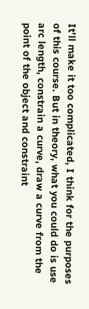It'll make it too complicated, I think for the purposes of this course. But in theory, what you could do is use arc length, constrain a curve, draw a curve from the point of the object and constraint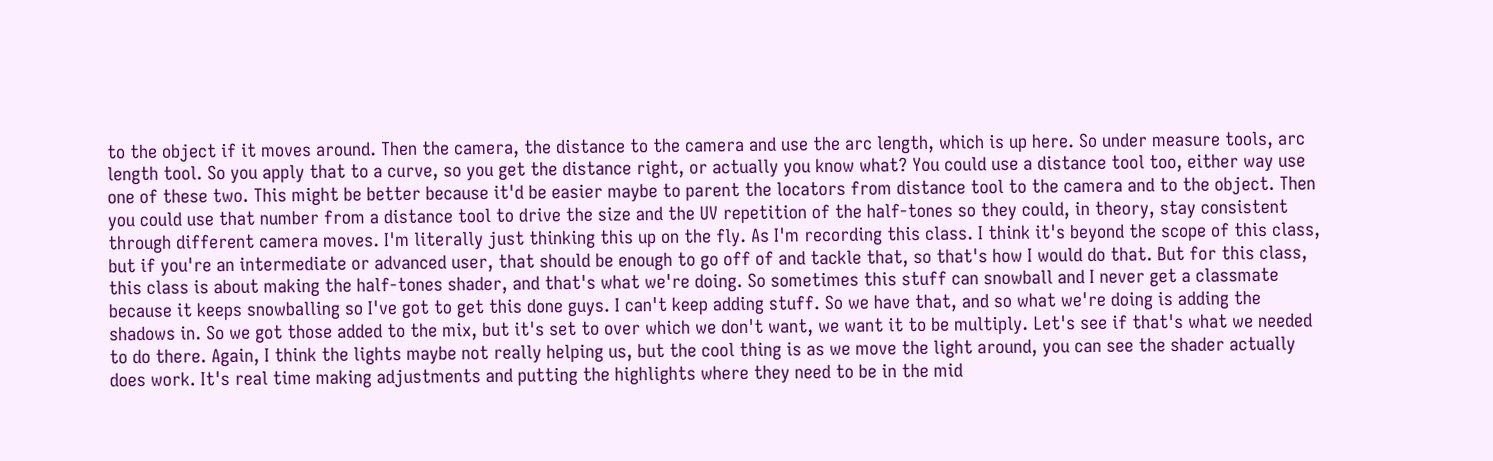to the object if it moves around. Then the camera, the distance to the camera and use the arc length, which is up here. So under measure tools, arc length tool. So you apply that to a curve, so you get the distance right, or actually you know what? You could use a distance tool too, either way use one of these two. This might be better because it'd be easier maybe to parent the locators from distance tool to the camera and to the object. Then you could use that number from a distance tool to drive the size and the UV repetition of the half-tones so they could, in theory, stay consistent through different camera moves. I'm literally just thinking this up on the fly. As I'm recording this class. I think it's beyond the scope of this class, but if you're an intermediate or advanced user, that should be enough to go off of and tackle that, so that's how I would do that. But for this class, this class is about making the half-tones shader, and that's what we're doing. So sometimes this stuff can snowball and I never get a classmate because it keeps snowballing so I've got to get this done guys. I can't keep adding stuff. So we have that, and so what we're doing is adding the shadows in. So we got those added to the mix, but it's set to over which we don't want, we want it to be multiply. Let's see if that's what we needed to do there. Again, I think the lights maybe not really helping us, but the cool thing is as we move the light around, you can see the shader actually does work. It's real time making adjustments and putting the highlights where they need to be in the mid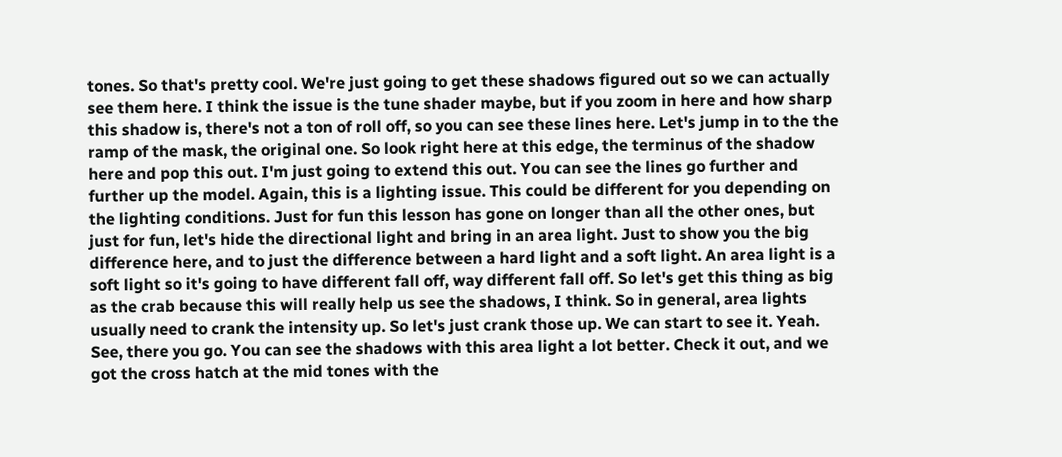tones. So that's pretty cool. We're just going to get these shadows figured out so we can actually see them here. I think the issue is the tune shader maybe, but if you zoom in here and how sharp this shadow is, there's not a ton of roll off, so you can see these lines here. Let's jump in to the the ramp of the mask, the original one. So look right here at this edge, the terminus of the shadow here and pop this out. I'm just going to extend this out. You can see the lines go further and further up the model. Again, this is a lighting issue. This could be different for you depending on the lighting conditions. Just for fun this lesson has gone on longer than all the other ones, but just for fun, let's hide the directional light and bring in an area light. Just to show you the big difference here, and to just the difference between a hard light and a soft light. An area light is a soft light so it's going to have different fall off, way different fall off. So let's get this thing as big as the crab because this will really help us see the shadows, I think. So in general, area lights usually need to crank the intensity up. So let's just crank those up. We can start to see it. Yeah. See, there you go. You can see the shadows with this area light a lot better. Check it out, and we got the cross hatch at the mid tones with the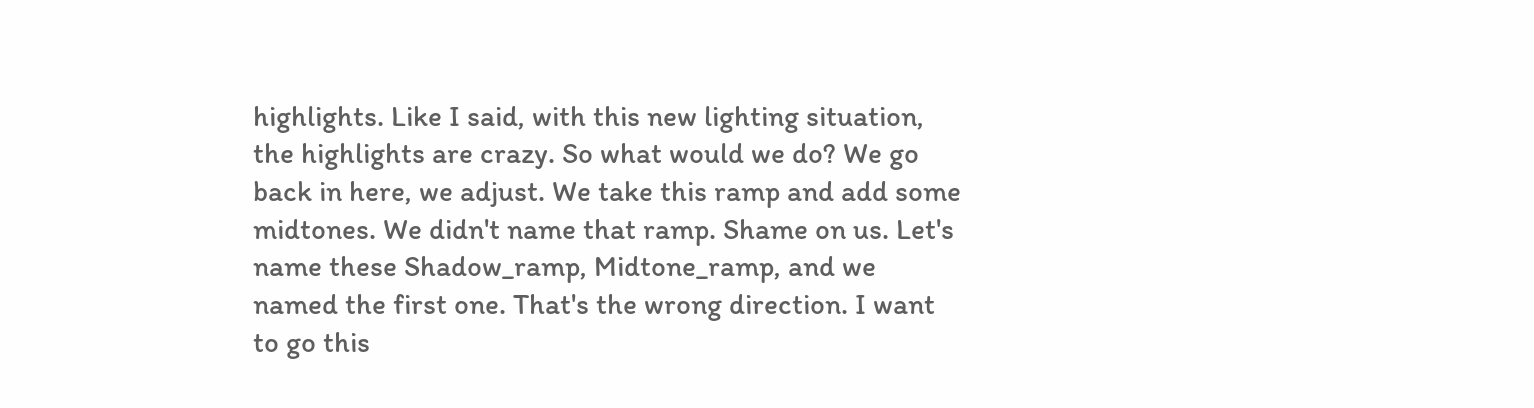highlights. Like I said, with this new lighting situation, the highlights are crazy. So what would we do? We go back in here, we adjust. We take this ramp and add some midtones. We didn't name that ramp. Shame on us. Let's name these Shadow_ramp, Midtone_ramp, and we named the first one. That's the wrong direction. I want to go this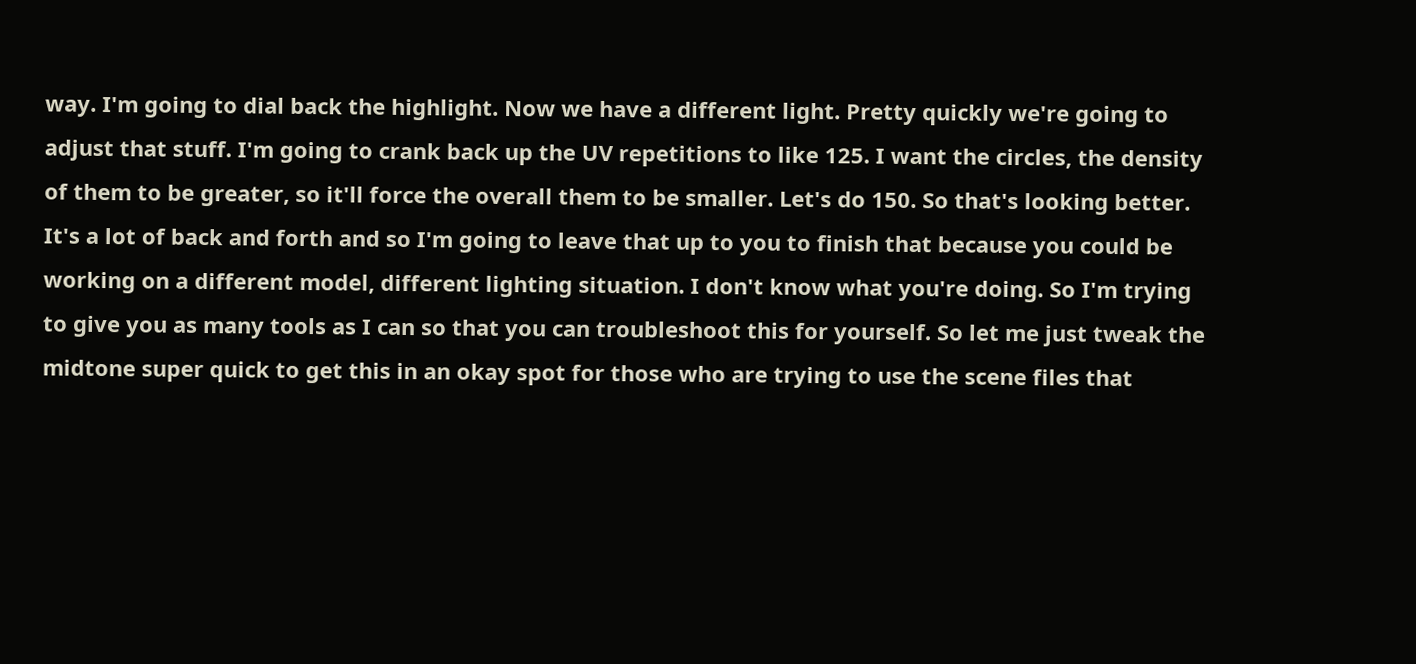way. I'm going to dial back the highlight. Now we have a different light. Pretty quickly we're going to adjust that stuff. I'm going to crank back up the UV repetitions to like 125. I want the circles, the density of them to be greater, so it'll force the overall them to be smaller. Let's do 150. So that's looking better. It's a lot of back and forth and so I'm going to leave that up to you to finish that because you could be working on a different model, different lighting situation. I don't know what you're doing. So I'm trying to give you as many tools as I can so that you can troubleshoot this for yourself. So let me just tweak the midtone super quick to get this in an okay spot for those who are trying to use the scene files that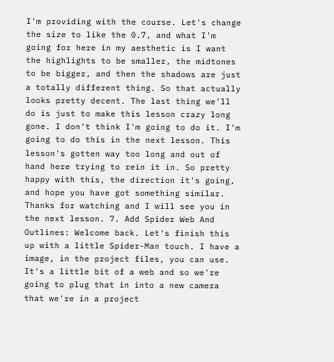I'm providing with the course. Let's change the size to like the 0.7, and what I'm going for here in my aesthetic is I want the highlights to be smaller, the midtones to be bigger, and then the shadows are just a totally different thing. So that actually looks pretty decent. The last thing we'll do is just to make this lesson crazy long gone. I don't think I'm going to do it. I'm going to do this in the next lesson. This lesson's gotten way too long and out of hand here trying to rein it in. So pretty happy with this, the direction it's going, and hope you have got something similar. Thanks for watching and I will see you in the next lesson. 7. Add Spider Web And Outlines: Welcome back. Let's finish this up with a little Spider-Man touch. I have a image, in the project files, you can use. It's a little bit of a web and so we're going to plug that in into a new camera that we're in a project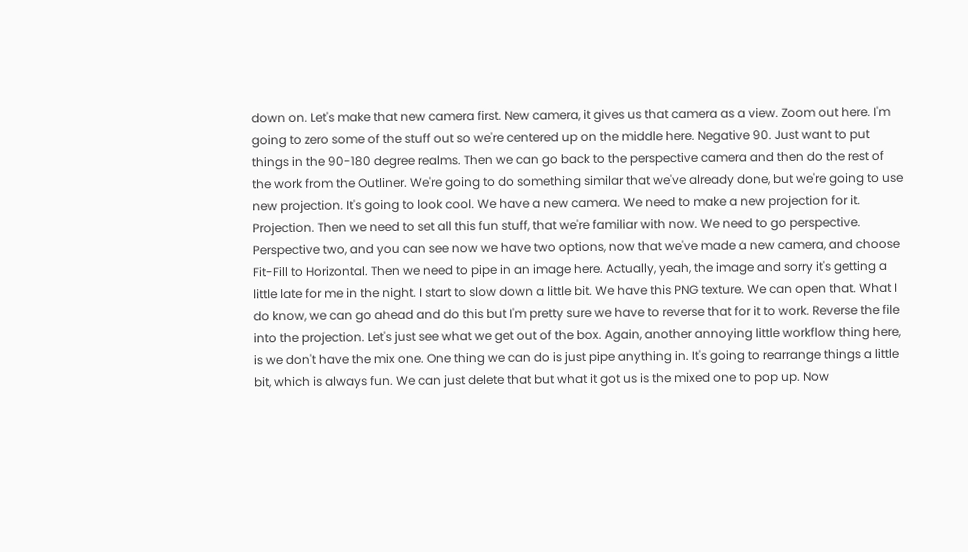down on. Let's make that new camera first. New camera, it gives us that camera as a view. Zoom out here. I'm going to zero some of the stuff out so we're centered up on the middle here. Negative 90. Just want to put things in the 90-180 degree realms. Then we can go back to the perspective camera and then do the rest of the work from the Outliner. We're going to do something similar that we've already done, but we're going to use new projection. It's going to look cool. We have a new camera. We need to make a new projection for it. Projection. Then we need to set all this fun stuff, that we're familiar with now. We need to go perspective. Perspective two, and you can see now we have two options, now that we've made a new camera, and choose Fit-Fill to Horizontal. Then we need to pipe in an image here. Actually, yeah, the image and sorry it's getting a little late for me in the night. I start to slow down a little bit. We have this PNG texture. We can open that. What I do know, we can go ahead and do this but I'm pretty sure we have to reverse that for it to work. Reverse the file into the projection. Let's just see what we get out of the box. Again, another annoying little workflow thing here, is we don't have the mix one. One thing we can do is just pipe anything in. It's going to rearrange things a little bit, which is always fun. We can just delete that but what it got us is the mixed one to pop up. Now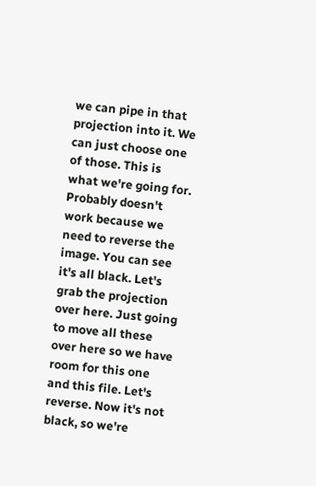we can pipe in that projection into it. We can just choose one of those. This is what we're going for. Probably doesn't work because we need to reverse the image. You can see it's all black. Let's grab the projection over here. Just going to move all these over here so we have room for this one and this file. Let's reverse. Now it's not black, so we're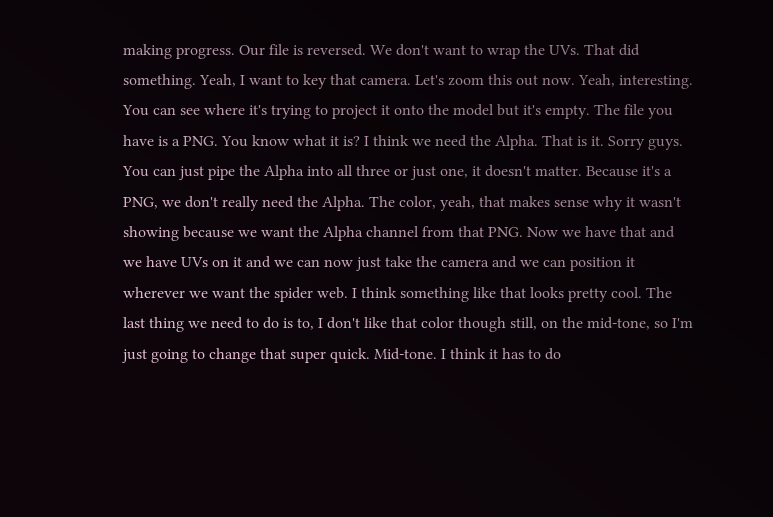making progress. Our file is reversed. We don't want to wrap the UVs. That did something. Yeah, I want to key that camera. Let's zoom this out now. Yeah, interesting. You can see where it's trying to project it onto the model but it's empty. The file you have is a PNG. You know what it is? I think we need the Alpha. That is it. Sorry guys. You can just pipe the Alpha into all three or just one, it doesn't matter. Because it's a PNG, we don't really need the Alpha. The color, yeah, that makes sense why it wasn't showing because we want the Alpha channel from that PNG. Now we have that and we have UVs on it and we can now just take the camera and we can position it wherever we want the spider web. I think something like that looks pretty cool. The last thing we need to do is to, I don't like that color though still, on the mid-tone, so I'm just going to change that super quick. Mid-tone. I think it has to do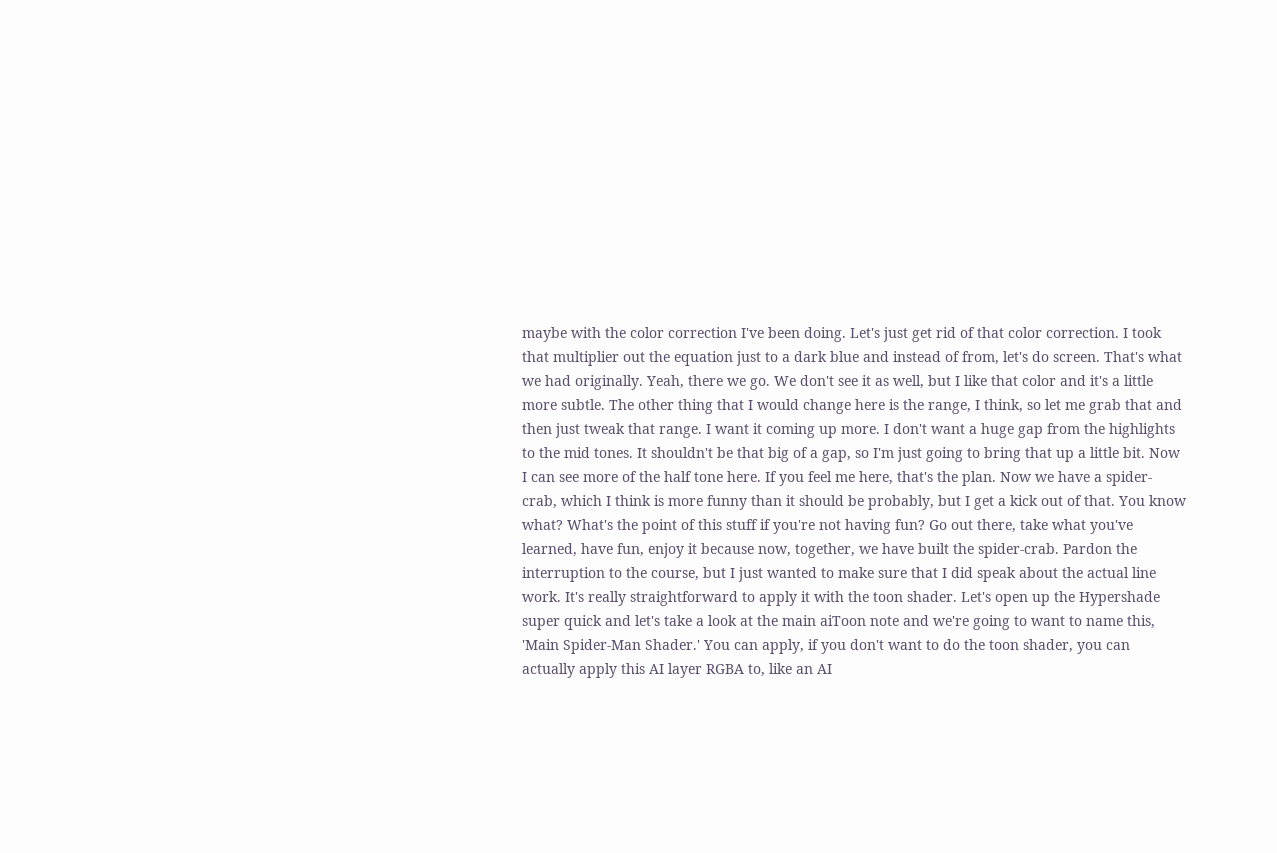maybe with the color correction I've been doing. Let's just get rid of that color correction. I took that multiplier out the equation just to a dark blue and instead of from, let's do screen. That's what we had originally. Yeah, there we go. We don't see it as well, but I like that color and it's a little more subtle. The other thing that I would change here is the range, I think, so let me grab that and then just tweak that range. I want it coming up more. I don't want a huge gap from the highlights to the mid tones. It shouldn't be that big of a gap, so I'm just going to bring that up a little bit. Now I can see more of the half tone here. If you feel me here, that's the plan. Now we have a spider-crab, which I think is more funny than it should be probably, but I get a kick out of that. You know what? What's the point of this stuff if you're not having fun? Go out there, take what you've learned, have fun, enjoy it because now, together, we have built the spider-crab. Pardon the interruption to the course, but I just wanted to make sure that I did speak about the actual line work. It's really straightforward to apply it with the toon shader. Let's open up the Hypershade super quick and let's take a look at the main aiToon note and we're going to want to name this, 'Main Spider-Man Shader.' You can apply, if you don't want to do the toon shader, you can actually apply this AI layer RGBA to, like an AI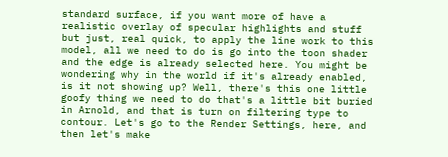standard surface, if you want more of have a realistic overlay of specular highlights and stuff but just, real quick, to apply the line work to this model, all we need to do is go into the toon shader and the edge is already selected here. You might be wondering why in the world if it's already enabled, is it not showing up? Well, there's this one little goofy thing we need to do that's a little bit buried in Arnold, and that is turn on filtering type to contour. Let's go to the Render Settings, here, and then let's make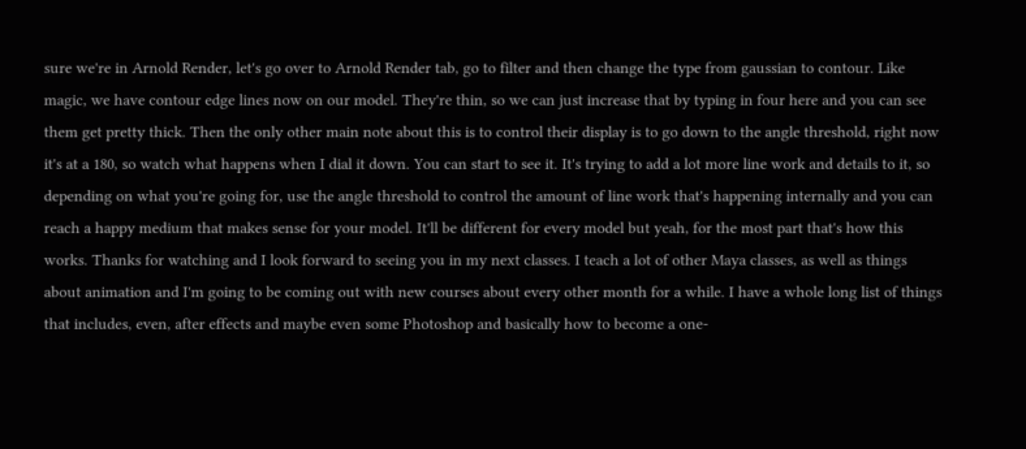sure we're in Arnold Render, let's go over to Arnold Render tab, go to filter and then change the type from gaussian to contour. Like magic, we have contour edge lines now on our model. They're thin, so we can just increase that by typing in four here and you can see them get pretty thick. Then the only other main note about this is to control their display is to go down to the angle threshold, right now it's at a 180, so watch what happens when I dial it down. You can start to see it. It's trying to add a lot more line work and details to it, so depending on what you're going for, use the angle threshold to control the amount of line work that's happening internally and you can reach a happy medium that makes sense for your model. It'll be different for every model but yeah, for the most part that's how this works. Thanks for watching and I look forward to seeing you in my next classes. I teach a lot of other Maya classes, as well as things about animation and I'm going to be coming out with new courses about every other month for a while. I have a whole long list of things that includes, even, after effects and maybe even some Photoshop and basically how to become a one-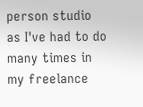person studio as I've had to do many times in my freelance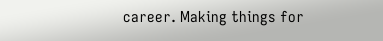career. Making things for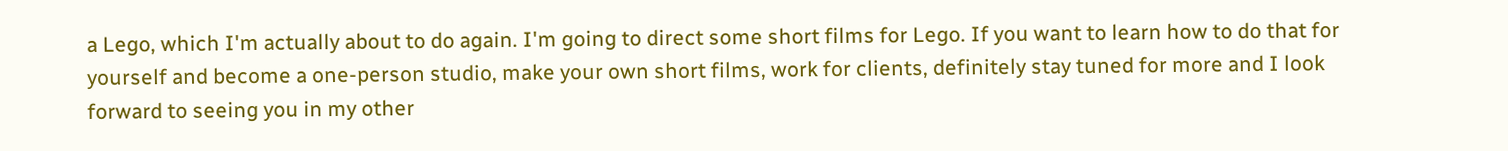a Lego, which I'm actually about to do again. I'm going to direct some short films for Lego. If you want to learn how to do that for yourself and become a one-person studio, make your own short films, work for clients, definitely stay tuned for more and I look forward to seeing you in my other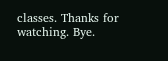classes. Thanks for watching. Bye.